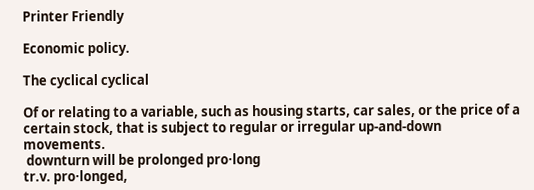Printer Friendly

Economic policy.

The cyclical cyclical

Of or relating to a variable, such as housing starts, car sales, or the price of a certain stock, that is subject to regular or irregular up-and-down movements.
 downturn will be prolonged pro·long
tr.v. pro·longed,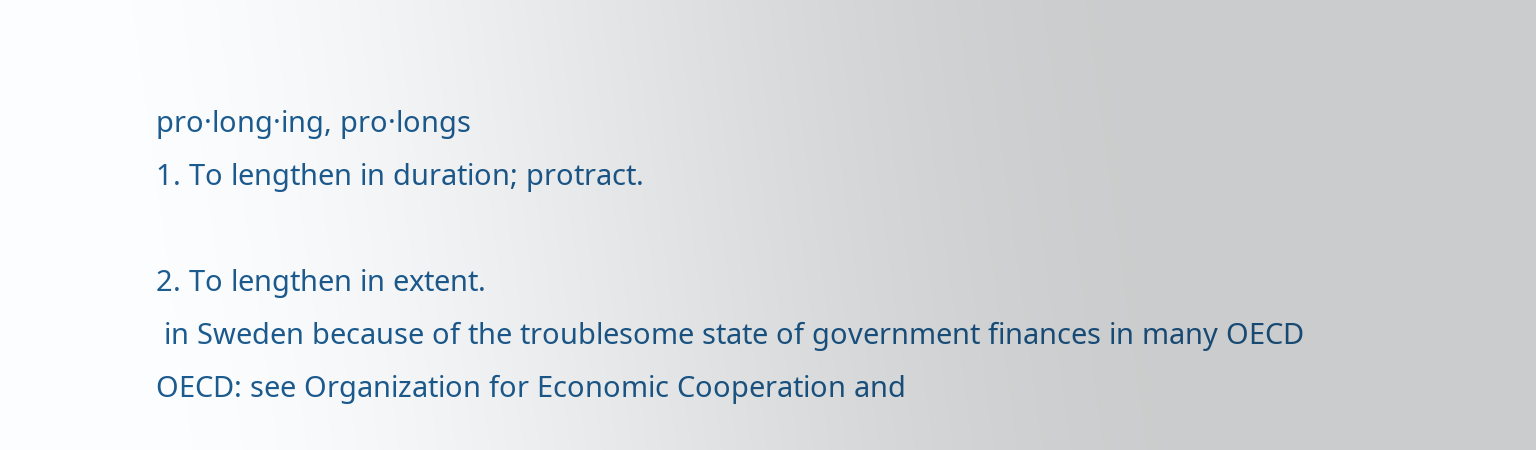pro·long·ing, pro·longs
1. To lengthen in duration; protract.

2. To lengthen in extent.
 in Sweden because of the troublesome state of government finances in many OECD OECD: see Organization for Economic Cooperation and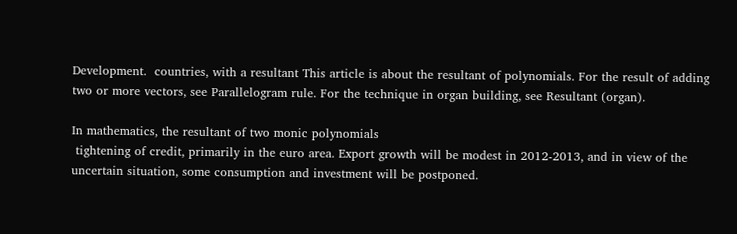Development.  countries, with a resultant This article is about the resultant of polynomials. For the result of adding two or more vectors, see Parallelogram rule. For the technique in organ building, see Resultant (organ).

In mathematics, the resultant of two monic polynomials
 tightening of credit, primarily in the euro area. Export growth will be modest in 2012-2013, and in view of the uncertain situation, some consumption and investment will be postponed.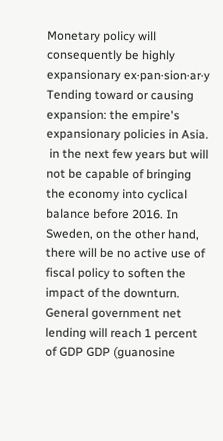Monetary policy will consequently be highly expansionary ex·pan·sion·ar·y
Tending toward or causing expansion: the empire's expansionary policies in Asia.
 in the next few years but will not be capable of bringing the economy into cyclical balance before 2016. In Sweden, on the other hand, there will be no active use of fiscal policy to soften the impact of the downturn. General government net lending will reach 1 percent of GDP GDP (guanosine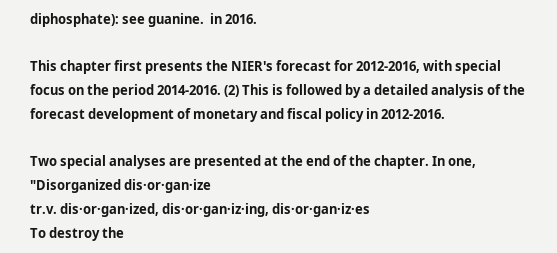diphosphate): see guanine.  in 2016.

This chapter first presents the NIER's forecast for 2012-2016, with special focus on the period 2014-2016. (2) This is followed by a detailed analysis of the forecast development of monetary and fiscal policy in 2012-2016.

Two special analyses are presented at the end of the chapter. In one, "Disorganized dis·or·gan·ize
tr.v. dis·or·gan·ized, dis·or·gan·iz·ing, dis·or·gan·iz·es
To destroy the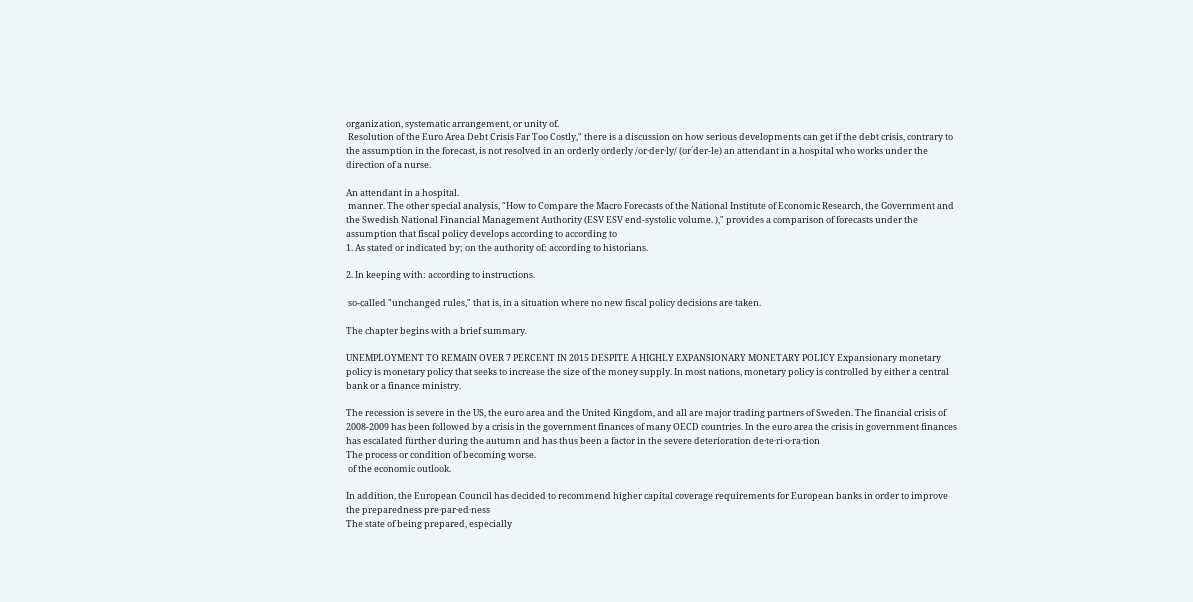organization, systematic arrangement, or unity of.
 Resolution of the Euro Area Debt Crisis Far Too Costly," there is a discussion on how serious developments can get if the debt crisis, contrary to the assumption in the forecast, is not resolved in an orderly orderly /or·der·ly/ (or´der-le) an attendant in a hospital who works under the direction of a nurse.

An attendant in a hospital.
 manner. The other special analysis, "How to Compare the Macro Forecasts of the National Institute of Economic Research, the Government and the Swedish National Financial Management Authority (ESV ESV end-systolic volume. )," provides a comparison of forecasts under the assumption that fiscal policy develops according to according to
1. As stated or indicated by; on the authority of: according to historians.

2. In keeping with: according to instructions.

 so-called "unchanged rules," that is, in a situation where no new fiscal policy decisions are taken.

The chapter begins with a brief summary.

UNEMPLOYMENT TO REMAIN OVER 7 PERCENT IN 2015 DESPITE A HIGHLY EXPANSIONARY MONETARY POLICY Expansionary monetary policy is monetary policy that seeks to increase the size of the money supply. In most nations, monetary policy is controlled by either a central bank or a finance ministry.

The recession is severe in the US, the euro area and the United Kingdom, and all are major trading partners of Sweden. The financial crisis of 2008-2009 has been followed by a crisis in the government finances of many OECD countries. In the euro area the crisis in government finances has escalated further during the autumn and has thus been a factor in the severe deterioration de·te·ri·o·ra·tion
The process or condition of becoming worse.
 of the economic outlook.

In addition, the European Council has decided to recommend higher capital coverage requirements for European banks in order to improve the preparedness pre·par·ed·ness
The state of being prepared, especially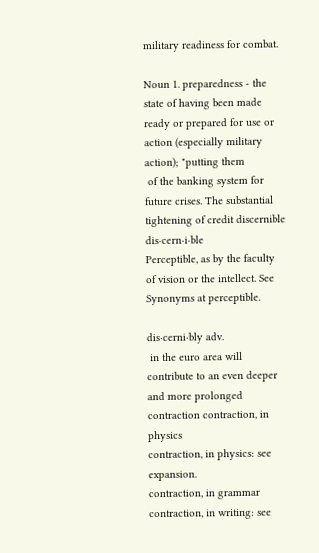military readiness for combat.

Noun 1. preparedness - the state of having been made ready or prepared for use or action (especially military action); "putting them
 of the banking system for future crises. The substantial tightening of credit discernible dis·cern·i·ble
Perceptible, as by the faculty of vision or the intellect. See Synonyms at perceptible.

dis·cerni·bly adv.
 in the euro area will contribute to an even deeper and more prolonged contraction contraction, in physics
contraction, in physics: see expansion.
contraction, in grammar
contraction, in writing: see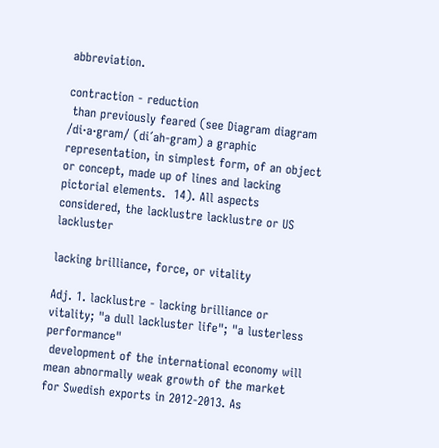abbreviation.

contraction - reduction
 than previously feared (see Diagram diagram /di·a·gram/ (di´ah-gram) a graphic representation, in simplest form, of an object or concept, made up of lines and lacking pictorial elements.  14). All aspects considered, the lacklustre lacklustre or US lackluster

lacking brilliance, force, or vitality

Adj. 1. lacklustre - lacking brilliance or vitality; "a dull lackluster life"; "a lusterless performance"
 development of the international economy will mean abnormally weak growth of the market for Swedish exports in 2012-2013. As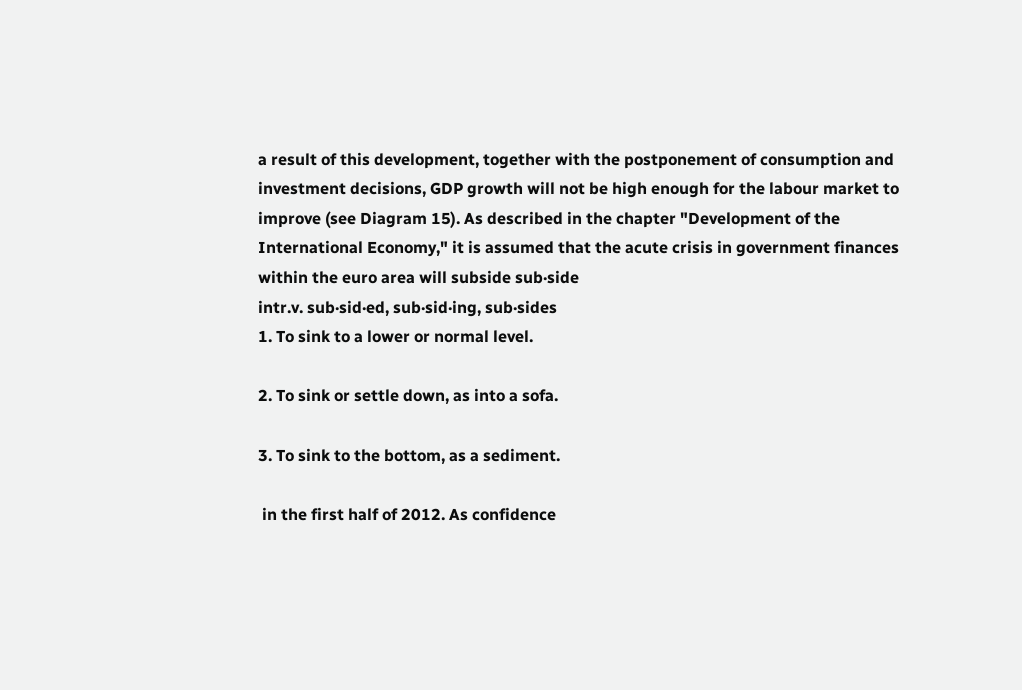a result of this development, together with the postponement of consumption and investment decisions, GDP growth will not be high enough for the labour market to improve (see Diagram 15). As described in the chapter "Development of the International Economy," it is assumed that the acute crisis in government finances within the euro area will subside sub·side
intr.v. sub·sid·ed, sub·sid·ing, sub·sides
1. To sink to a lower or normal level.

2. To sink or settle down, as into a sofa.

3. To sink to the bottom, as a sediment.

 in the first half of 2012. As confidence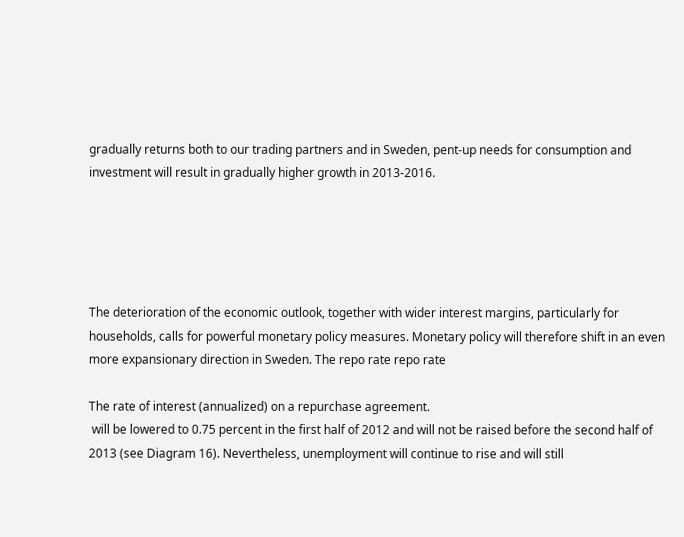gradually returns both to our trading partners and in Sweden, pent-up needs for consumption and investment will result in gradually higher growth in 2013-2016.





The deterioration of the economic outlook, together with wider interest margins, particularly for households, calls for powerful monetary policy measures. Monetary policy will therefore shift in an even more expansionary direction in Sweden. The repo rate repo rate

The rate of interest (annualized) on a repurchase agreement.
 will be lowered to 0.75 percent in the first half of 2012 and will not be raised before the second half of 2013 (see Diagram 16). Nevertheless, unemployment will continue to rise and will still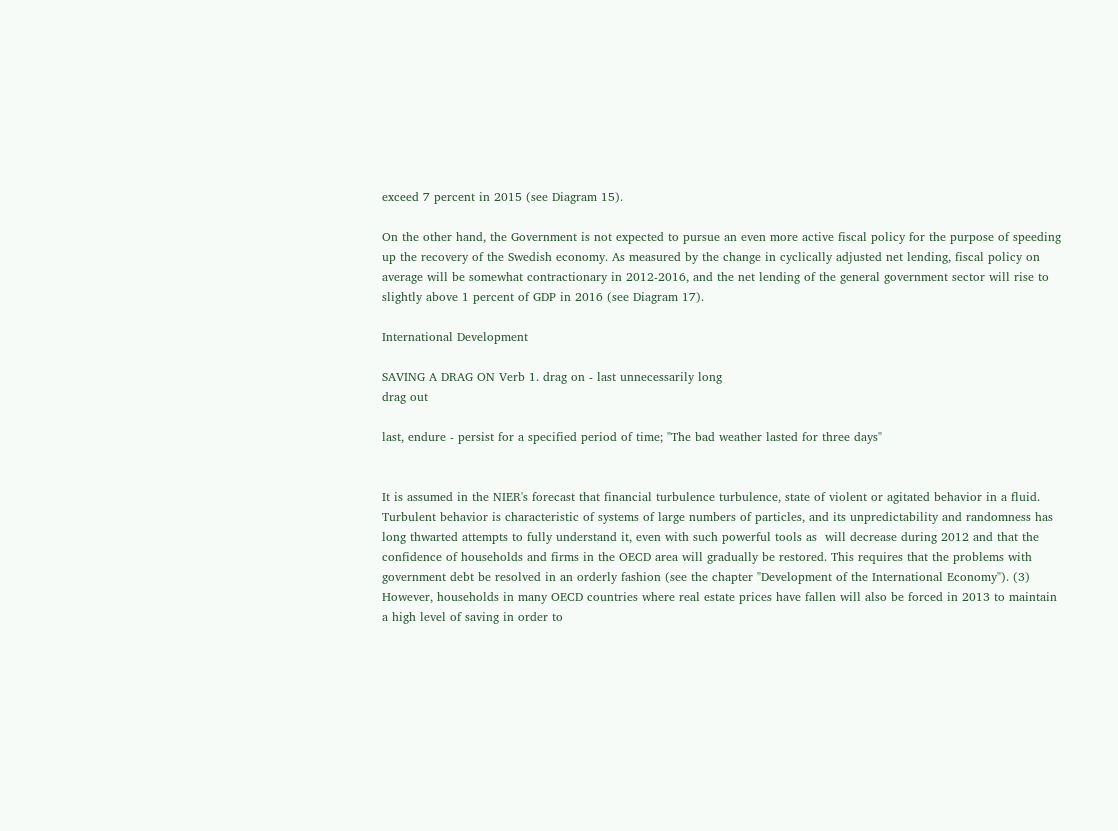exceed 7 percent in 2015 (see Diagram 15).

On the other hand, the Government is not expected to pursue an even more active fiscal policy for the purpose of speeding up the recovery of the Swedish economy. As measured by the change in cyclically adjusted net lending, fiscal policy on average will be somewhat contractionary in 2012-2016, and the net lending of the general government sector will rise to slightly above 1 percent of GDP in 2016 (see Diagram 17).

International Development

SAVING A DRAG ON Verb 1. drag on - last unnecessarily long
drag out

last, endure - persist for a specified period of time; "The bad weather lasted for three days"


It is assumed in the NIER's forecast that financial turbulence turbulence, state of violent or agitated behavior in a fluid. Turbulent behavior is characteristic of systems of large numbers of particles, and its unpredictability and randomness has long thwarted attempts to fully understand it, even with such powerful tools as  will decrease during 2012 and that the confidence of households and firms in the OECD area will gradually be restored. This requires that the problems with government debt be resolved in an orderly fashion (see the chapter "Development of the International Economy"). (3) However, households in many OECD countries where real estate prices have fallen will also be forced in 2013 to maintain a high level of saving in order to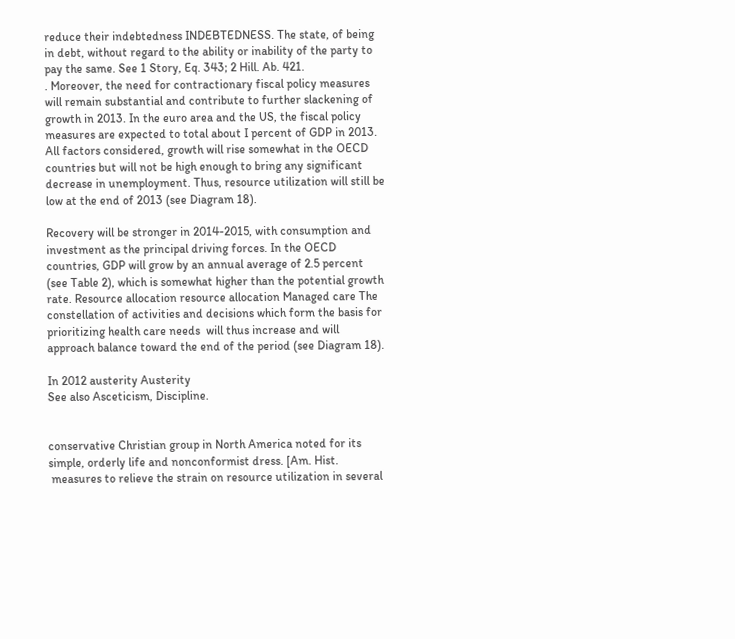reduce their indebtedness INDEBTEDNESS. The state, of being in debt, without regard to the ability or inability of the party to pay the same. See 1 Story, Eq. 343; 2 Hill. Ab. 421.
. Moreover, the need for contractionary fiscal policy measures will remain substantial and contribute to further slackening of growth in 2013. In the euro area and the US, the fiscal policy measures are expected to total about I percent of GDP in 2013. All factors considered, growth will rise somewhat in the OECD countries but will not be high enough to bring any significant decrease in unemployment. Thus, resource utilization will still be low at the end of 2013 (see Diagram 18).

Recovery will be stronger in 2014-2015, with consumption and investment as the principal driving forces. In the OECD countries, GDP will grow by an annual average of 2.5 percent (see Table 2), which is somewhat higher than the potential growth rate. Resource allocation resource allocation Managed care The constellation of activities and decisions which form the basis for prioritizing health care needs  will thus increase and will approach balance toward the end of the period (see Diagram 18).

In 2012 austerity Austerity
See also Asceticism, Discipline.


conservative Christian group in North America noted for its simple, orderly life and nonconformist dress. [Am. Hist.
 measures to relieve the strain on resource utilization in several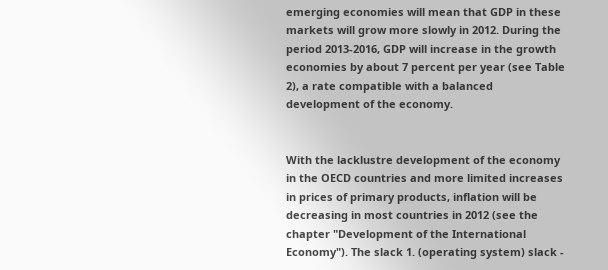emerging economies will mean that GDP in these markets will grow more slowly in 2012. During the period 2013-2016, GDP will increase in the growth economies by about 7 percent per year (see Table 2), a rate compatible with a balanced development of the economy.


With the lacklustre development of the economy in the OECD countries and more limited increases in prices of primary products, inflation will be decreasing in most countries in 2012 (see the chapter "Development of the International Economy"). The slack 1. (operating system) slack -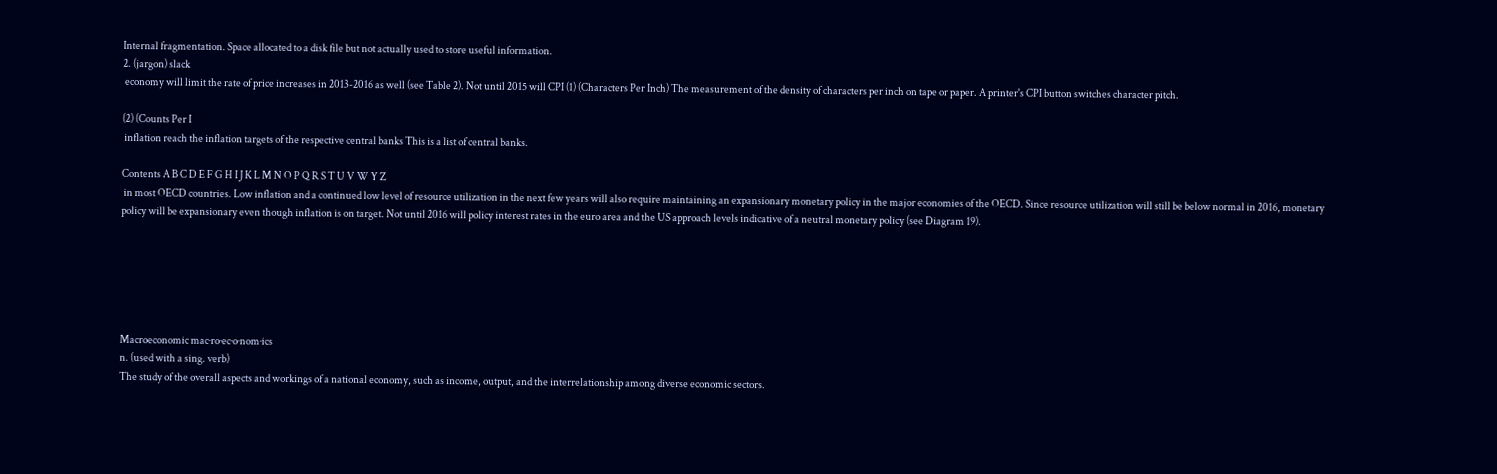Internal fragmentation. Space allocated to a disk file but not actually used to store useful information.
2. (jargon) slack
 economy will limit the rate of price increases in 2013-2016 as well (see Table 2). Not until 2015 will CPI (1) (Characters Per Inch) The measurement of the density of characters per inch on tape or paper. A printer's CPI button switches character pitch.

(2) (Counts Per I
 inflation reach the inflation targets of the respective central banks This is a list of central banks.

Contents A B C D E F G H I J K L M N O P Q R S T U V W Y Z
 in most OECD countries. Low inflation and a continued low level of resource utilization in the next few years will also require maintaining an expansionary monetary policy in the major economies of the OECD. Since resource utilization will still be below normal in 2016, monetary policy will be expansionary even though inflation is on target. Not until 2016 will policy interest rates in the euro area and the US approach levels indicative of a neutral monetary policy (see Diagram 19).






Macroeconomic mac·ro·ec·o·nom·ics
n. (used with a sing. verb)
The study of the overall aspects and workings of a national economy, such as income, output, and the interrelationship among diverse economic sectors.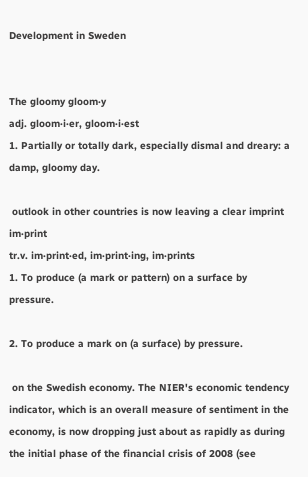Development in Sweden


The gloomy gloom·y
adj. gloom·i·er, gloom·i·est
1. Partially or totally dark, especially dismal and dreary: a damp, gloomy day.

 outlook in other countries is now leaving a clear imprint im·print
tr.v. im·print·ed, im·print·ing, im·prints
1. To produce (a mark or pattern) on a surface by pressure.

2. To produce a mark on (a surface) by pressure.

 on the Swedish economy. The NIER's economic tendency indicator, which is an overall measure of sentiment in the economy, is now dropping just about as rapidly as during the initial phase of the financial crisis of 2008 (see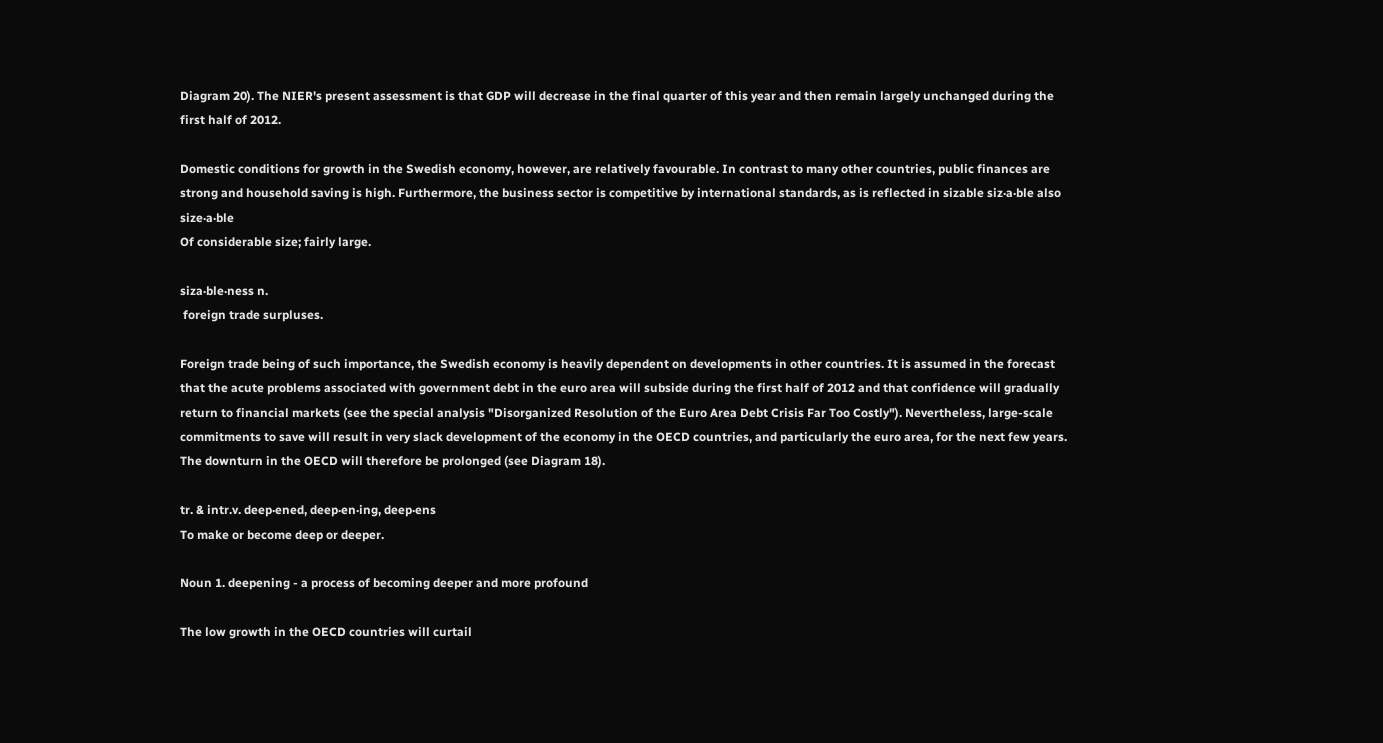Diagram 20). The NIER's present assessment is that GDP will decrease in the final quarter of this year and then remain largely unchanged during the first half of 2012.

Domestic conditions for growth in the Swedish economy, however, are relatively favourable. In contrast to many other countries, public finances are strong and household saving is high. Furthermore, the business sector is competitive by international standards, as is reflected in sizable siz·a·ble also size·a·ble
Of considerable size; fairly large.

siza·ble·ness n.
 foreign trade surpluses.

Foreign trade being of such importance, the Swedish economy is heavily dependent on developments in other countries. It is assumed in the forecast that the acute problems associated with government debt in the euro area will subside during the first half of 2012 and that confidence will gradually return to financial markets (see the special analysis "Disorganized Resolution of the Euro Area Debt Crisis Far Too Costly"). Nevertheless, large-scale commitments to save will result in very slack development of the economy in the OECD countries, and particularly the euro area, for the next few years. The downturn in the OECD will therefore be prolonged (see Diagram 18).

tr. & intr.v. deep·ened, deep·en·ing, deep·ens
To make or become deep or deeper.

Noun 1. deepening - a process of becoming deeper and more profound

The low growth in the OECD countries will curtail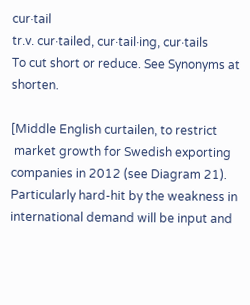cur·tail
tr.v. cur·tailed, cur·tail·ing, cur·tails
To cut short or reduce. See Synonyms at shorten.

[Middle English curtailen, to restrict
 market growth for Swedish exporting companies in 2012 (see Diagram 21). Particularly hard-hit by the weakness in international demand will be input and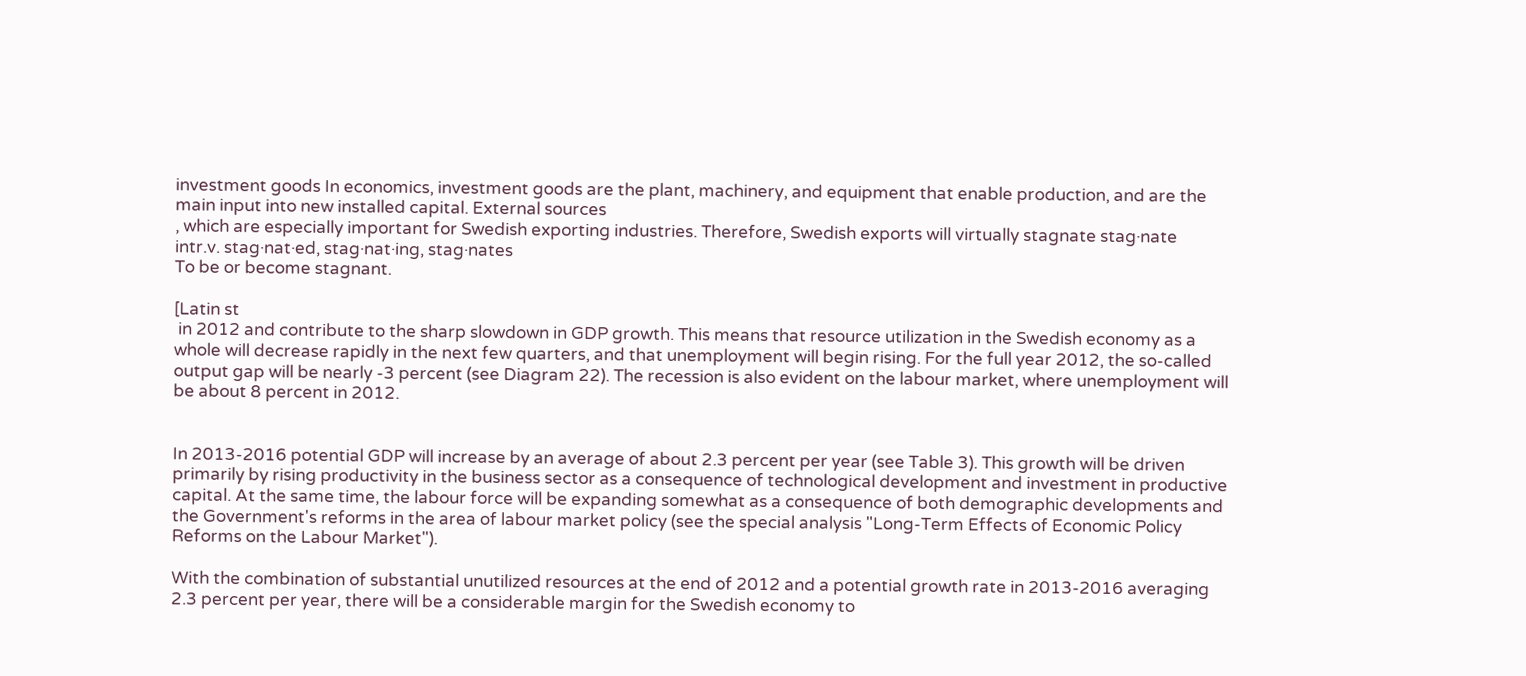investment goods In economics, investment goods are the plant, machinery, and equipment that enable production, and are the main input into new installed capital. External sources
, which are especially important for Swedish exporting industries. Therefore, Swedish exports will virtually stagnate stag·nate
intr.v. stag·nat·ed, stag·nat·ing, stag·nates
To be or become stagnant.

[Latin st
 in 2012 and contribute to the sharp slowdown in GDP growth. This means that resource utilization in the Swedish economy as a whole will decrease rapidly in the next few quarters, and that unemployment will begin rising. For the full year 2012, the so-called output gap will be nearly -3 percent (see Diagram 22). The recession is also evident on the labour market, where unemployment will be about 8 percent in 2012.


In 2013-2016 potential GDP will increase by an average of about 2.3 percent per year (see Table 3). This growth will be driven primarily by rising productivity in the business sector as a consequence of technological development and investment in productive capital. At the same time, the labour force will be expanding somewhat as a consequence of both demographic developments and the Government's reforms in the area of labour market policy (see the special analysis "Long-Term Effects of Economic Policy Reforms on the Labour Market").

With the combination of substantial unutilized resources at the end of 2012 and a potential growth rate in 2013-2016 averaging 2.3 percent per year, there will be a considerable margin for the Swedish economy to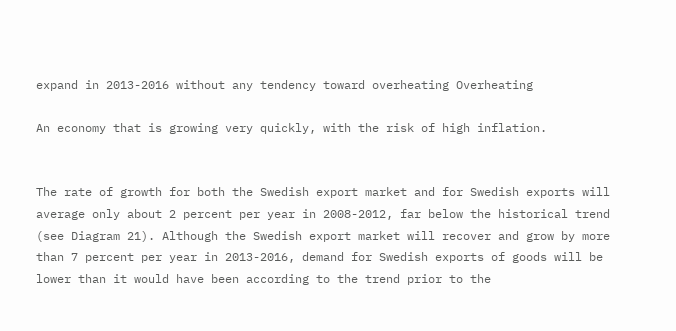expand in 2013-2016 without any tendency toward overheating Overheating

An economy that is growing very quickly, with the risk of high inflation.


The rate of growth for both the Swedish export market and for Swedish exports will average only about 2 percent per year in 2008-2012, far below the historical trend (see Diagram 21). Although the Swedish export market will recover and grow by more than 7 percent per year in 2013-2016, demand for Swedish exports of goods will be lower than it would have been according to the trend prior to the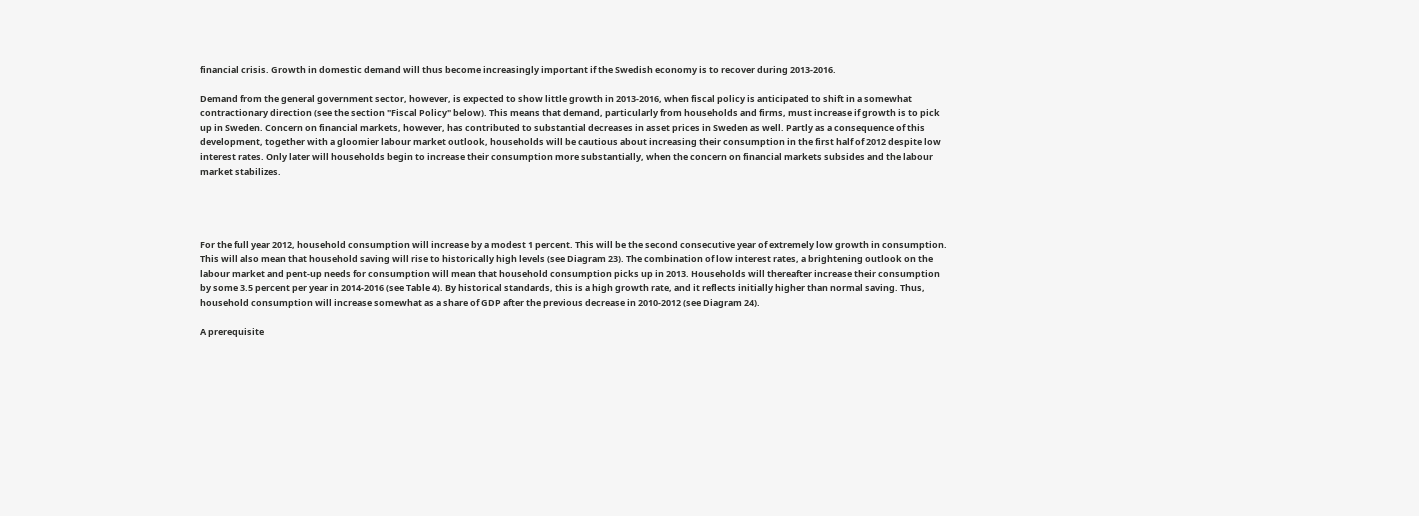financial crisis. Growth in domestic demand will thus become increasingly important if the Swedish economy is to recover during 2013-2016.

Demand from the general government sector, however, is expected to show little growth in 2013-2016, when fiscal policy is anticipated to shift in a somewhat contractionary direction (see the section "Fiscal Policy" below). This means that demand, particularly from households and firms, must increase if growth is to pick up in Sweden. Concern on financial markets, however, has contributed to substantial decreases in asset prices in Sweden as well. Partly as a consequence of this development, together with a gloomier labour market outlook, households will be cautious about increasing their consumption in the first half of 2012 despite low interest rates. Only later will households begin to increase their consumption more substantially, when the concern on financial markets subsides and the labour market stabilizes.




For the full year 2012, household consumption will increase by a modest 1 percent. This will be the second consecutive year of extremely low growth in consumption. This will also mean that household saving will rise to historically high levels (see Diagram 23). The combination of low interest rates, a brightening outlook on the labour market and pent-up needs for consumption will mean that household consumption picks up in 2013. Households will thereafter increase their consumption by some 3.5 percent per year in 2014-2016 (see Table 4). By historical standards, this is a high growth rate, and it reflects initially higher than normal saving. Thus, household consumption will increase somewhat as a share of GDP after the previous decrease in 2010-2012 (see Diagram 24).

A prerequisite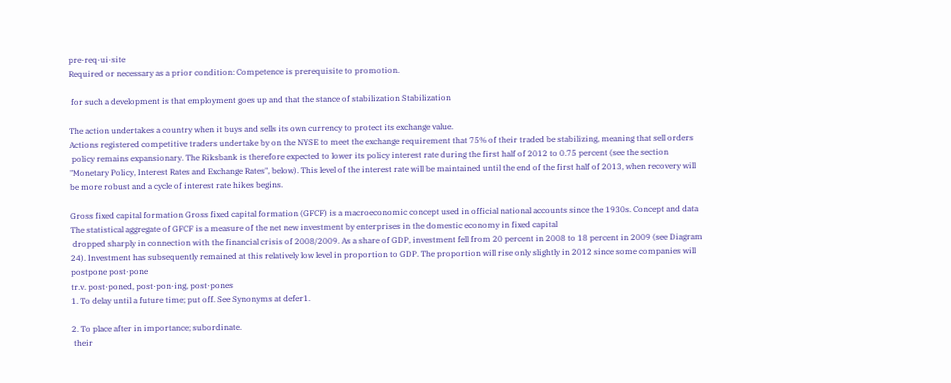pre·req·ui·site
Required or necessary as a prior condition: Competence is prerequisite to promotion.

 for such a development is that employment goes up and that the stance of stabilization Stabilization

The action undertakes a country when it buys and sells its own currency to protect its exchange value.
Actions registered competitive traders undertake by on the NYSE to meet the exchange requirement that 75% of their traded be stabilizing, meaning that sell orders
 policy remains expansionary. The Riksbank is therefore expected to lower its policy interest rate during the first half of 2012 to 0.75 percent (see the section "Monetary Policy, Interest Rates and Exchange Rates", below). This level of the interest rate will be maintained until the end of the first half of 2013, when recovery will be more robust and a cycle of interest rate hikes begins.

Gross fixed capital formation Gross fixed capital formation (GFCF) is a macroeconomic concept used in official national accounts since the 1930s. Concept and data
The statistical aggregate of GFCF is a measure of the net new investment by enterprises in the domestic economy in fixed capital
 dropped sharply in connection with the financial crisis of 2008/2009. As a share of GDP, investment fell from 20 percent in 2008 to 18 percent in 2009 (see Diagram 24). Investment has subsequently remained at this relatively low level in proportion to GDP. The proportion will rise only slightly in 2012 since some companies will postpone post·pone
tr.v. post·poned, post·pon·ing, post·pones
1. To delay until a future time; put off. See Synonyms at defer1.

2. To place after in importance; subordinate.
 their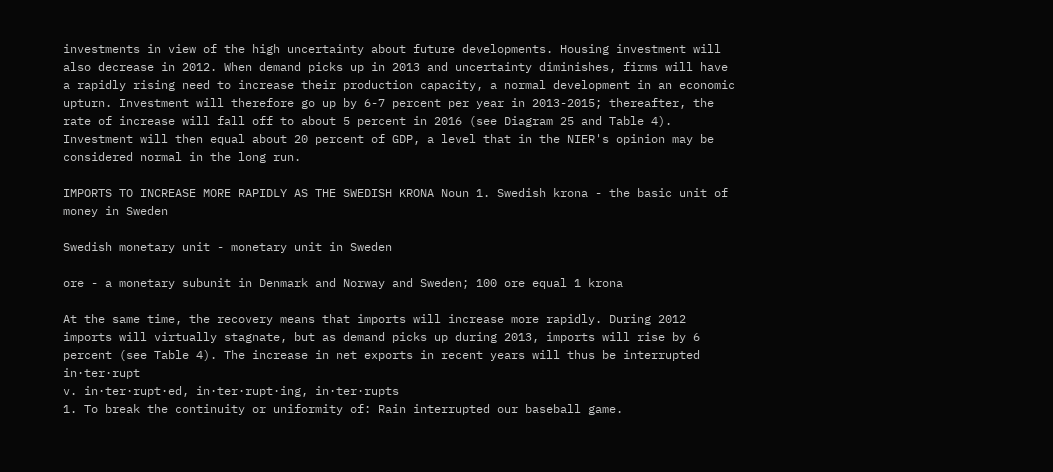investments in view of the high uncertainty about future developments. Housing investment will also decrease in 2012. When demand picks up in 2013 and uncertainty diminishes, firms will have a rapidly rising need to increase their production capacity, a normal development in an economic upturn. Investment will therefore go up by 6-7 percent per year in 2013-2015; thereafter, the rate of increase will fall off to about 5 percent in 2016 (see Diagram 25 and Table 4). Investment will then equal about 20 percent of GDP, a level that in the NIER's opinion may be considered normal in the long run.

IMPORTS TO INCREASE MORE RAPIDLY AS THE SWEDISH KRONA Noun 1. Swedish krona - the basic unit of money in Sweden

Swedish monetary unit - monetary unit in Sweden

ore - a monetary subunit in Denmark and Norway and Sweden; 100 ore equal 1 krona

At the same time, the recovery means that imports will increase more rapidly. During 2012 imports will virtually stagnate, but as demand picks up during 2013, imports will rise by 6 percent (see Table 4). The increase in net exports in recent years will thus be interrupted in·ter·rupt
v. in·ter·rupt·ed, in·ter·rupt·ing, in·ter·rupts
1. To break the continuity or uniformity of: Rain interrupted our baseball game.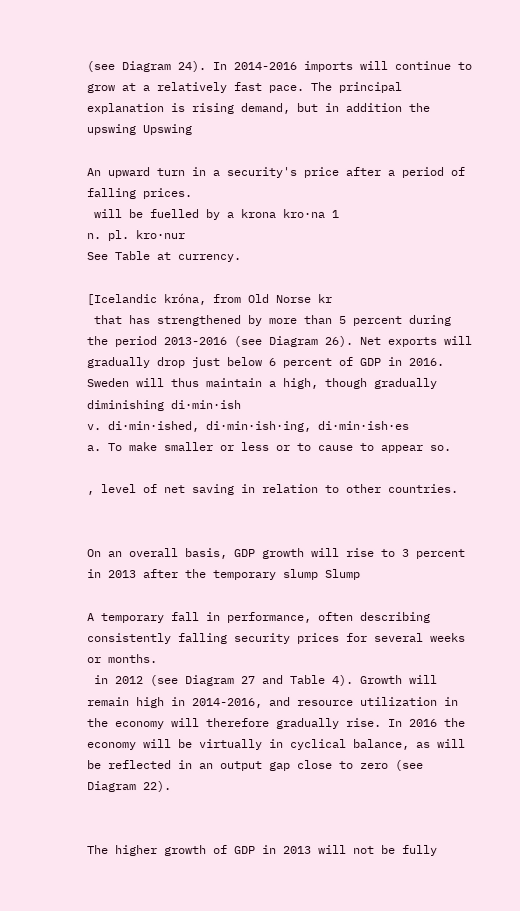(see Diagram 24). In 2014-2016 imports will continue to grow at a relatively fast pace. The principal explanation is rising demand, but in addition the upswing Upswing

An upward turn in a security's price after a period of falling prices.
 will be fuelled by a krona kro·na 1
n. pl. kro·nur
See Table at currency.

[Icelandic króna, from Old Norse kr
 that has strengthened by more than 5 percent during the period 2013-2016 (see Diagram 26). Net exports will gradually drop just below 6 percent of GDP in 2016. Sweden will thus maintain a high, though gradually diminishing di·min·ish
v. di·min·ished, di·min·ish·ing, di·min·ish·es
a. To make smaller or less or to cause to appear so.

, level of net saving in relation to other countries.


On an overall basis, GDP growth will rise to 3 percent in 2013 after the temporary slump Slump

A temporary fall in performance, often describing consistently falling security prices for several weeks or months.
 in 2012 (see Diagram 27 and Table 4). Growth will remain high in 2014-2016, and resource utilization in the economy will therefore gradually rise. In 2016 the economy will be virtually in cyclical balance, as will be reflected in an output gap close to zero (see Diagram 22).


The higher growth of GDP in 2013 will not be fully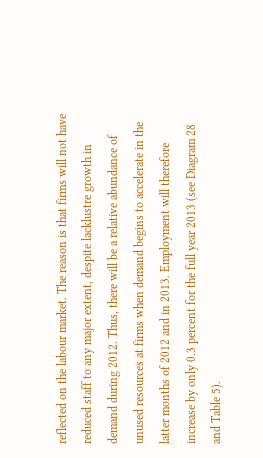reflected on the labour market. The reason is that firms will not have reduced staff to any major extent, despite lacklustre growth in demand during 2012. Thus, there will be a relative abundance of unused resources at firms when demand begins to accelerate in the latter months of 2012 and in 2013. Employment will therefore increase by only 0.3 percent for the full year 2013 (see Diagram 28 and Table 5).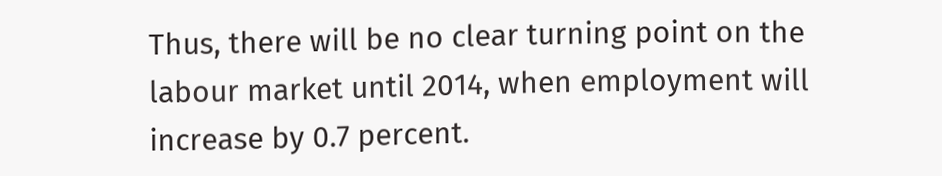Thus, there will be no clear turning point on the labour market until 2014, when employment will increase by 0.7 percent.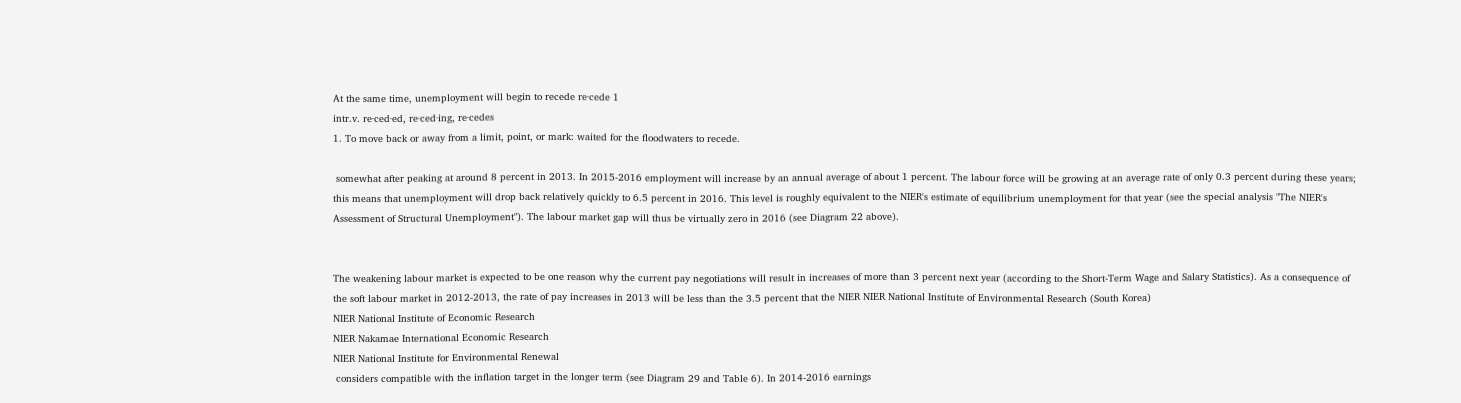At the same time, unemployment will begin to recede re·cede 1
intr.v. re·ced·ed, re·ced·ing, re·cedes
1. To move back or away from a limit, point, or mark: waited for the floodwaters to recede.

 somewhat after peaking at around 8 percent in 2013. In 2015-2016 employment will increase by an annual average of about 1 percent. The labour force will be growing at an average rate of only 0.3 percent during these years; this means that unemployment will drop back relatively quickly to 6.5 percent in 2016. This level is roughly equivalent to the NIER's estimate of equilibrium unemployment for that year (see the special analysis "The NIER's Assessment of Structural Unemployment"). The labour market gap will thus be virtually zero in 2016 (see Diagram 22 above).


The weakening labour market is expected to be one reason why the current pay negotiations will result in increases of more than 3 percent next year (according to the Short-Term Wage and Salary Statistics). As a consequence of the soft labour market in 2012-2013, the rate of pay increases in 2013 will be less than the 3.5 percent that the NIER NIER National Institute of Environmental Research (South Korea)
NIER National Institute of Economic Research
NIER Nakamae International Economic Research
NIER National Institute for Environmental Renewal
 considers compatible with the inflation target in the longer term (see Diagram 29 and Table 6). In 2014-2016 earnings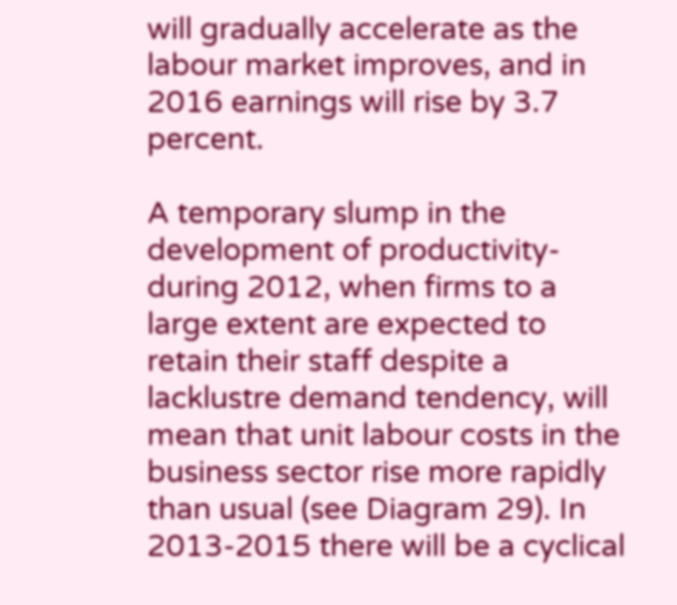will gradually accelerate as the labour market improves, and in 2016 earnings will rise by 3.7 percent.

A temporary slump in the development of productivity- during 2012, when firms to a large extent are expected to retain their staff despite a lacklustre demand tendency, will mean that unit labour costs in the business sector rise more rapidly than usual (see Diagram 29). In 2013-2015 there will be a cyclical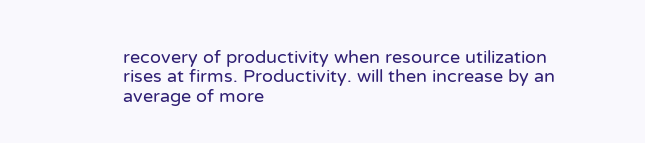recovery of productivity when resource utilization rises at firms. Productivity. will then increase by an average of more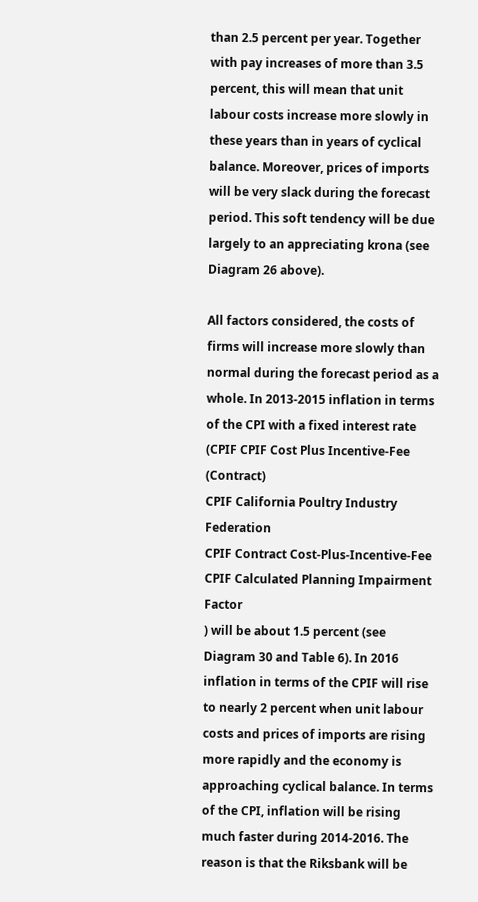than 2.5 percent per year. Together with pay increases of more than 3.5 percent, this will mean that unit labour costs increase more slowly in these years than in years of cyclical balance. Moreover, prices of imports will be very slack during the forecast period. This soft tendency will be due largely to an appreciating krona (see Diagram 26 above).

All factors considered, the costs of firms will increase more slowly than normal during the forecast period as a whole. In 2013-2015 inflation in terms of the CPI with a fixed interest rate (CPIF CPIF Cost Plus Incentive-Fee (Contract)
CPIF California Poultry Industry Federation
CPIF Contract Cost-Plus-Incentive-Fee
CPIF Calculated Planning Impairment Factor
) will be about 1.5 percent (see Diagram 30 and Table 6). In 2016 inflation in terms of the CPIF will rise to nearly 2 percent when unit labour costs and prices of imports are rising more rapidly and the economy is approaching cyclical balance. In terms of the CPI, inflation will be rising much faster during 2014-2016. The reason is that the Riksbank will be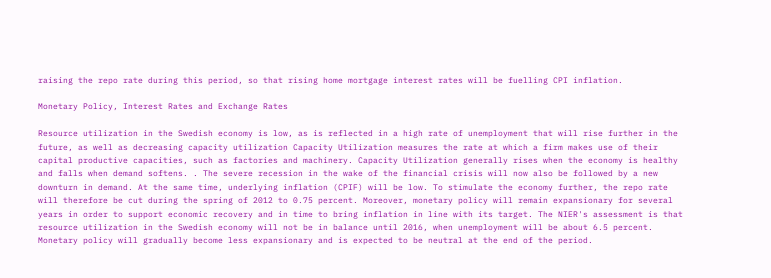raising the repo rate during this period, so that rising home mortgage interest rates will be fuelling CPI inflation.

Monetary Policy, Interest Rates and Exchange Rates

Resource utilization in the Swedish economy is low, as is reflected in a high rate of unemployment that will rise further in the future, as well as decreasing capacity utilization Capacity Utilization measures the rate at which a firm makes use of their capital productive capacities, such as factories and machinery. Capacity Utilization generally rises when the economy is healthy and falls when demand softens. . The severe recession in the wake of the financial crisis will now also be followed by a new downturn in demand. At the same time, underlying inflation (CPIF) will be low. To stimulate the economy further, the repo rate will therefore be cut during the spring of 2012 to 0.75 percent. Moreover, monetary policy will remain expansionary for several years in order to support economic recovery and in time to bring inflation in line with its target. The NIER's assessment is that resource utilization in the Swedish economy will not be in balance until 2016, when unemployment will be about 6.5 percent. Monetary policy will gradually become less expansionary and is expected to be neutral at the end of the period.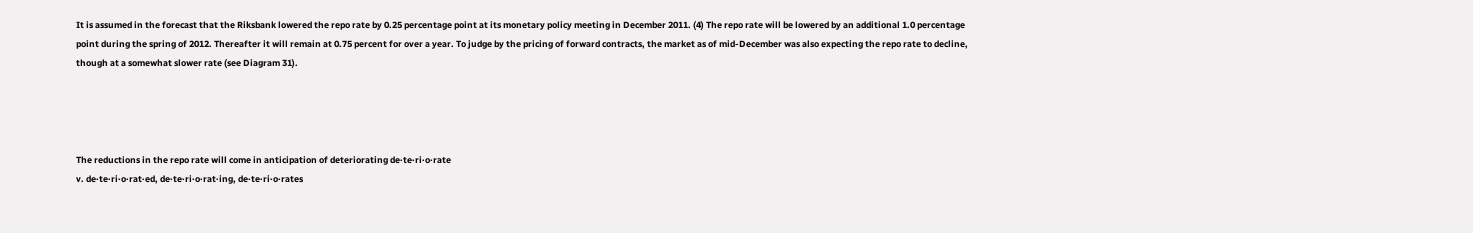It is assumed in the forecast that the Riksbank lowered the repo rate by 0.25 percentage point at its monetary policy meeting in December 2011. (4) The repo rate will be lowered by an additional 1.0 percentage point during the spring of 2012. Thereafter it will remain at 0.75 percent for over a year. To judge by the pricing of forward contracts, the market as of mid-December was also expecting the repo rate to decline, though at a somewhat slower rate (see Diagram 31).




The reductions in the repo rate will come in anticipation of deteriorating de·te·ri·o·rate
v. de·te·ri·o·rat·ed, de·te·ri·o·rat·ing, de·te·ri·o·rates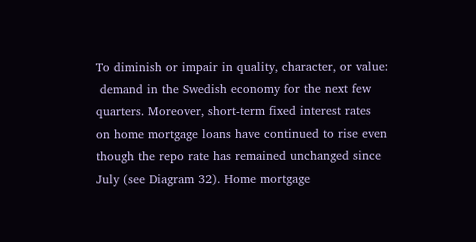To diminish or impair in quality, character, or value:
 demand in the Swedish economy for the next few quarters. Moreover, short-term fixed interest rates on home mortgage loans have continued to rise even though the repo rate has remained unchanged since July (see Diagram 32). Home mortgage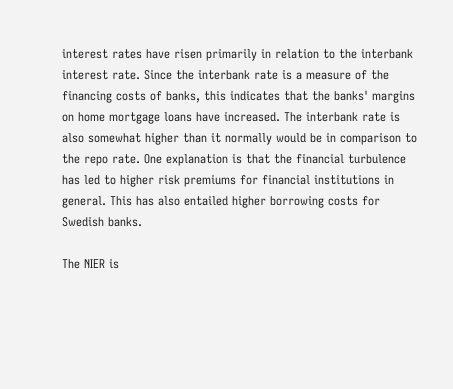interest rates have risen primarily in relation to the interbank interest rate. Since the interbank rate is a measure of the financing costs of banks, this indicates that the banks' margins on home mortgage loans have increased. The interbank rate is also somewhat higher than it normally would be in comparison to the repo rate. One explanation is that the financial turbulence has led to higher risk premiums for financial institutions in general. This has also entailed higher borrowing costs for Swedish banks.

The NIER is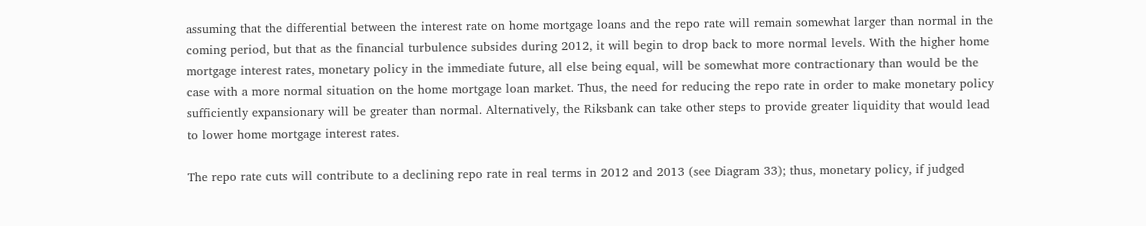assuming that the differential between the interest rate on home mortgage loans and the repo rate will remain somewhat larger than normal in the coming period, but that as the financial turbulence subsides during 2012, it will begin to drop back to more normal levels. With the higher home mortgage interest rates, monetary policy in the immediate future, all else being equal, will be somewhat more contractionary than would be the case with a more normal situation on the home mortgage loan market. Thus, the need for reducing the repo rate in order to make monetary policy sufficiently expansionary will be greater than normal. Alternatively, the Riksbank can take other steps to provide greater liquidity that would lead to lower home mortgage interest rates.

The repo rate cuts will contribute to a declining repo rate in real terms in 2012 and 2013 (see Diagram 33); thus, monetary policy, if judged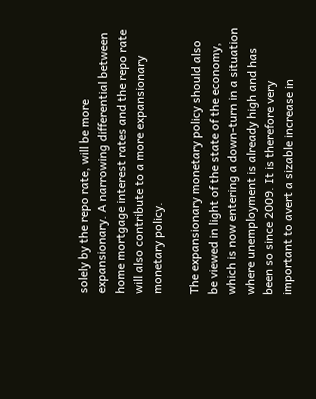solely by the repo rate, will be more expansionary. A narrowing differential between home mortgage interest rates and the repo rate will also contribute to a more expansionary monetary policy.

The expansionary monetary policy should also be viewed in light of the state of the economy, which is now entering a down-turn in a situation where unemployment is already high and has been so since 2009. It is therefore very important to avert a sizable increase in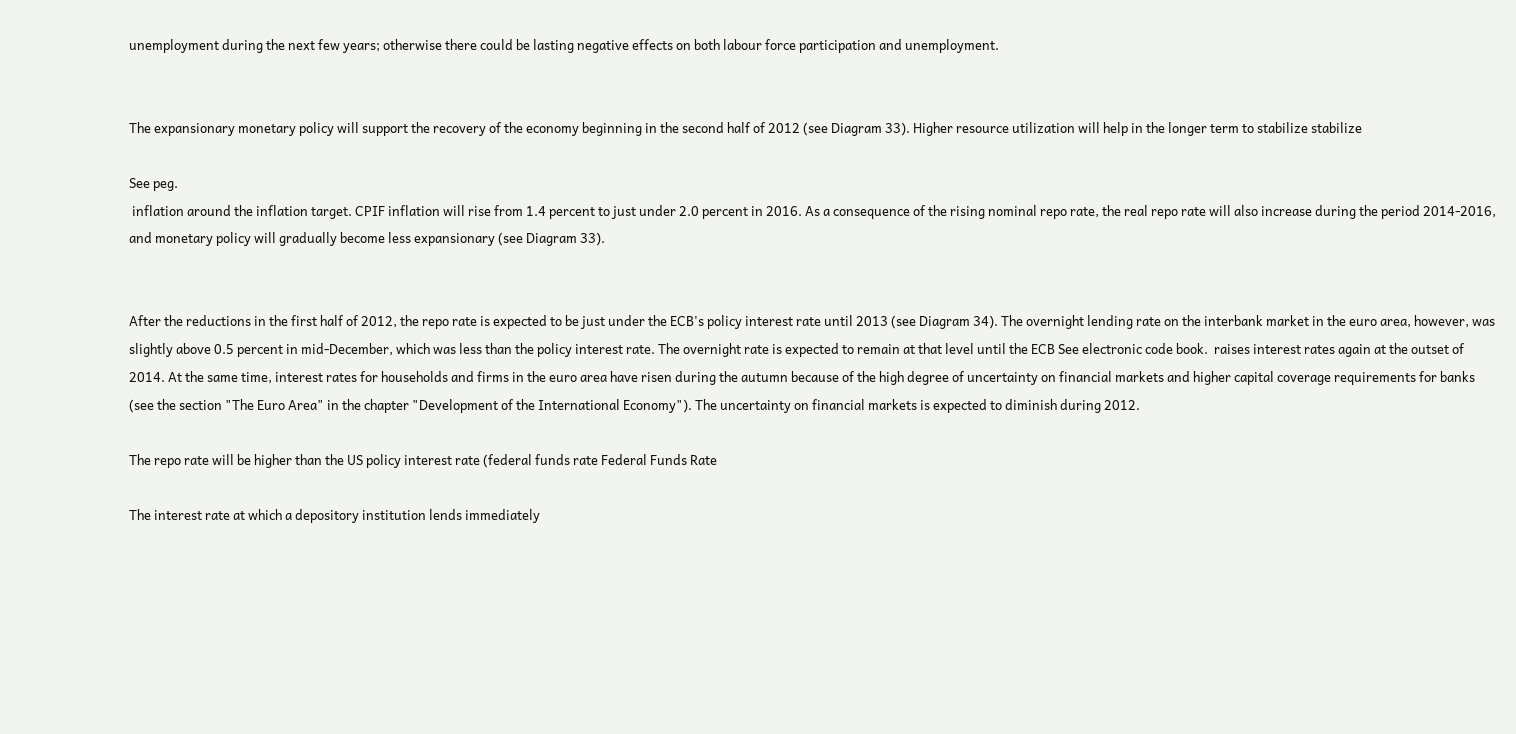unemployment during the next few years; otherwise there could be lasting negative effects on both labour force participation and unemployment.


The expansionary monetary policy will support the recovery of the economy beginning in the second half of 2012 (see Diagram 33). Higher resource utilization will help in the longer term to stabilize stabilize

See peg.
 inflation around the inflation target. CPIF inflation will rise from 1.4 percent to just under 2.0 percent in 2016. As a consequence of the rising nominal repo rate, the real repo rate will also increase during the period 2014-2016, and monetary policy will gradually become less expansionary (see Diagram 33).


After the reductions in the first half of 2012, the repo rate is expected to be just under the ECB's policy interest rate until 2013 (see Diagram 34). The overnight lending rate on the interbank market in the euro area, however, was slightly above 0.5 percent in mid-December, which was less than the policy interest rate. The overnight rate is expected to remain at that level until the ECB See electronic code book.  raises interest rates again at the outset of 2014. At the same time, interest rates for households and firms in the euro area have risen during the autumn because of the high degree of uncertainty on financial markets and higher capital coverage requirements for banks (see the section "The Euro Area" in the chapter "Development of the International Economy"). The uncertainty on financial markets is expected to diminish during 2012.

The repo rate will be higher than the US policy interest rate (federal funds rate Federal Funds Rate

The interest rate at which a depository institution lends immediately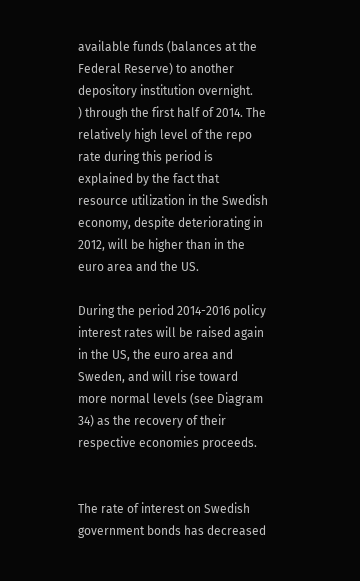available funds (balances at the Federal Reserve) to another depository institution overnight.
) through the first half of 2014. The relatively high level of the repo rate during this period is explained by the fact that resource utilization in the Swedish economy, despite deteriorating in 2012, will be higher than in the euro area and the US.

During the period 2014-2016 policy interest rates will be raised again in the US, the euro area and Sweden, and will rise toward more normal levels (see Diagram 34) as the recovery of their respective economies proceeds.


The rate of interest on Swedish government bonds has decreased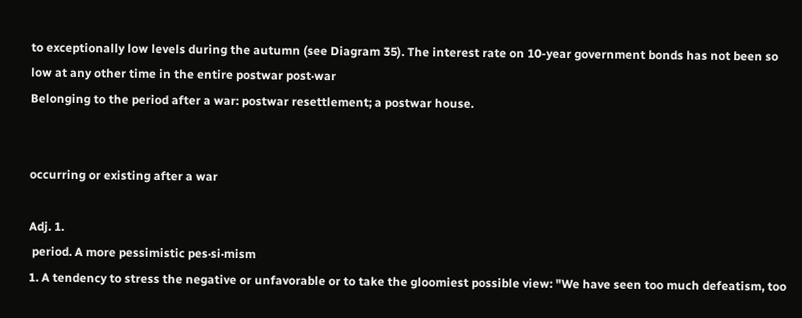to exceptionally low levels during the autumn (see Diagram 35). The interest rate on 10-year government bonds has not been so low at any other time in the entire postwar post·war
Belonging to the period after a war: postwar resettlement; a postwar house.


occurring or existing after a war

Adj. 1.
 period. A more pessimistic pes·si·mism
1. A tendency to stress the negative or unfavorable or to take the gloomiest possible view: "We have seen too much defeatism, too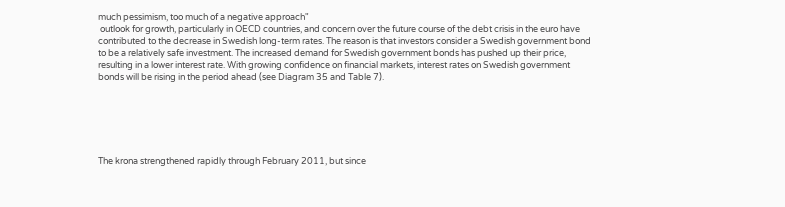much pessimism, too much of a negative approach"
 outlook for growth, particularly in OECD countries, and concern over the future course of the debt crisis in the euro have contributed to the decrease in Swedish long-term rates. The reason is that investors consider a Swedish government bond to be a relatively safe investment. The increased demand for Swedish government bonds has pushed up their price, resulting in a lower interest rate. With growing confidence on financial markets, interest rates on Swedish government bonds will be rising in the period ahead (see Diagram 35 and Table 7).






The krona strengthened rapidly through February 2011, but since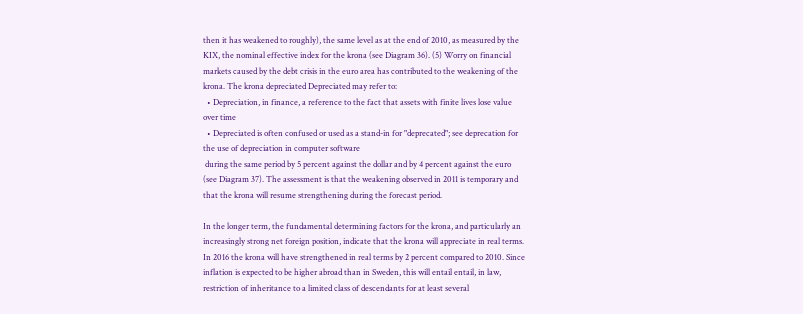then it has weakened to roughly), the same level as at the end of 2010, as measured by the KIX, the nominal effective index for the krona (see Diagram 36). (5) Worry on financial markets caused by the debt crisis in the euro area has contributed to the weakening of the krona. The krona depreciated Depreciated may refer to:
  • Depreciation, in finance, a reference to the fact that assets with finite lives lose value over time
  • Depreciated is often confused or used as a stand-in for "deprecated"; see deprecation for the use of depreciation in computer software
 during the same period by 5 percent against the dollar and by 4 percent against the euro (see Diagram 37). The assessment is that the weakening observed in 2011 is temporary and that the krona will resume strengthening during the forecast period.

In the longer term, the fundamental determining factors for the krona, and particularly an increasingly strong net foreign position, indicate that the krona will appreciate in real terms. In 2016 the krona will have strengthened in real terms by 2 percent compared to 2010. Since inflation is expected to be higher abroad than in Sweden, this will entail entail, in law, restriction of inheritance to a limited class of descendants for at least several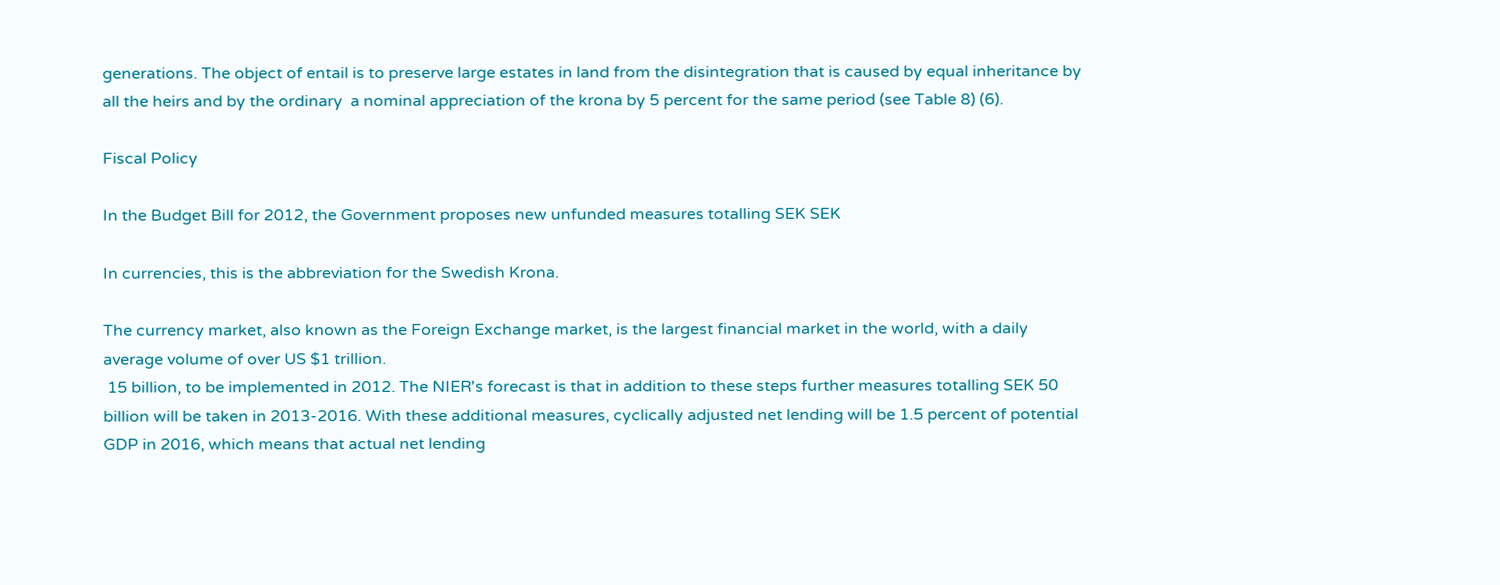generations. The object of entail is to preserve large estates in land from the disintegration that is caused by equal inheritance by all the heirs and by the ordinary  a nominal appreciation of the krona by 5 percent for the same period (see Table 8) (6).

Fiscal Policy

In the Budget Bill for 2012, the Government proposes new unfunded measures totalling SEK SEK

In currencies, this is the abbreviation for the Swedish Krona.

The currency market, also known as the Foreign Exchange market, is the largest financial market in the world, with a daily average volume of over US $1 trillion.
 15 billion, to be implemented in 2012. The NIER's forecast is that in addition to these steps further measures totalling SEK 50 billion will be taken in 2013-2016. With these additional measures, cyclically adjusted net lending will be 1.5 percent of potential GDP in 2016, which means that actual net lending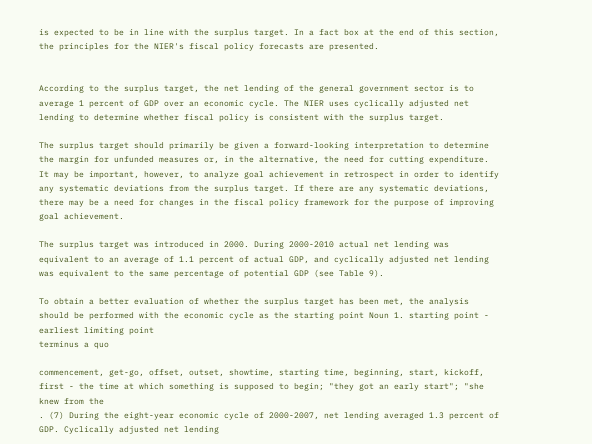is expected to be in line with the surplus target. In a fact box at the end of this section, the principles for the NIER's fiscal policy forecasts are presented.


According to the surplus target, the net lending of the general government sector is to average 1 percent of GDP over an economic cycle. The NIER uses cyclically adjusted net lending to determine whether fiscal policy is consistent with the surplus target.

The surplus target should primarily be given a forward-looking interpretation to determine the margin for unfunded measures or, in the alternative, the need for cutting expenditure. It may be important, however, to analyze goal achievement in retrospect in order to identify any systematic deviations from the surplus target. If there are any systematic deviations, there may be a need for changes in the fiscal policy framework for the purpose of improving goal achievement.

The surplus target was introduced in 2000. During 2000-2010 actual net lending was equivalent to an average of 1.1 percent of actual GDP, and cyclically adjusted net lending was equivalent to the same percentage of potential GDP (see Table 9).

To obtain a better evaluation of whether the surplus target has been met, the analysis should be performed with the economic cycle as the starting point Noun 1. starting point - earliest limiting point
terminus a quo

commencement, get-go, offset, outset, showtime, starting time, beginning, start, kickoff, first - the time at which something is supposed to begin; "they got an early start"; "she knew from the
. (7) During the eight-year economic cycle of 2000-2007, net lending averaged 1.3 percent of GDP. Cyclically adjusted net lending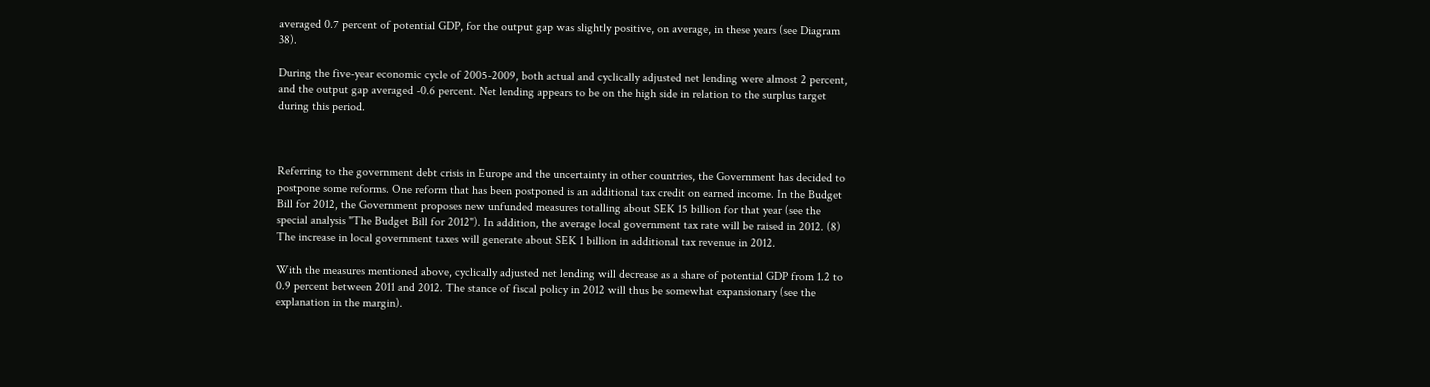averaged 0.7 percent of potential GDP, for the output gap was slightly positive, on average, in these years (see Diagram 38).

During the five-year economic cycle of 2005-2009, both actual and cyclically adjusted net lending were almost 2 percent, and the output gap averaged -0.6 percent. Net lending appears to be on the high side in relation to the surplus target during this period.



Referring to the government debt crisis in Europe and the uncertainty in other countries, the Government has decided to postpone some reforms. One reform that has been postponed is an additional tax credit on earned income. In the Budget Bill for 2012, the Government proposes new unfunded measures totalling about SEK 15 billion for that year (see the special analysis "The Budget Bill for 2012"). In addition, the average local government tax rate will be raised in 2012. (8) The increase in local government taxes will generate about SEK 1 billion in additional tax revenue in 2012.

With the measures mentioned above, cyclically adjusted net lending will decrease as a share of potential GDP from 1.2 to 0.9 percent between 2011 and 2012. The stance of fiscal policy in 2012 will thus be somewhat expansionary (see the explanation in the margin).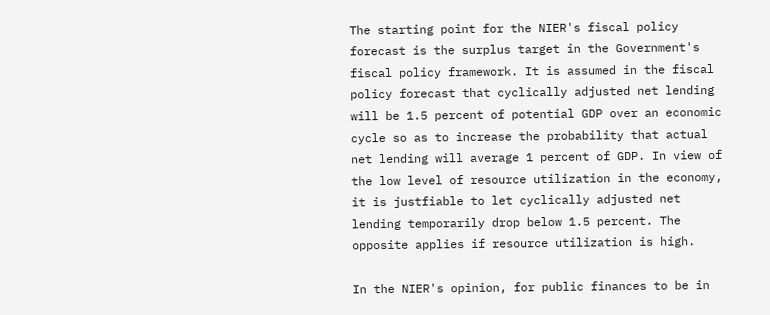The starting point for the NIER's fiscal policy forecast is the surplus target in the Government's fiscal policy framework. It is assumed in the fiscal policy forecast that cyclically adjusted net lending will be 1.5 percent of potential GDP over an economic cycle so as to increase the probability that actual net lending will average 1 percent of GDP. In view of the low level of resource utilization in the economy, it is justfiable to let cyclically adjusted net lending temporarily drop below 1.5 percent. The opposite applies if resource utilization is high.

In the NIER's opinion, for public finances to be in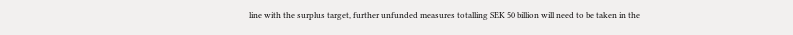line with the surplus target, further unfunded measures totalling SEK 50 billion will need to be taken in the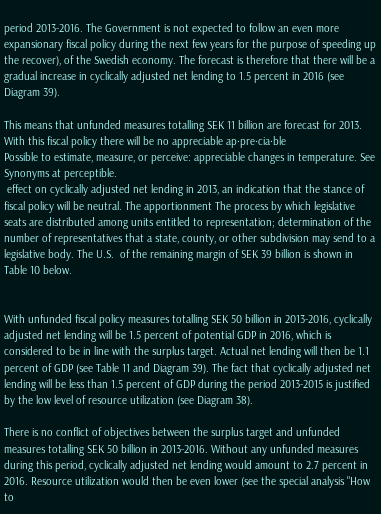period 2013-2016. The Government is not expected to follow an even more expansionary fiscal policy during the next few years for the purpose of speeding up the recover), of the Swedish economy. The forecast is therefore that there will be a gradual increase in cyclically adjusted net lending to 1.5 percent in 2016 (see Diagram 39).

This means that unfunded measures totalling SEK 11 billion are forecast for 2013. With this fiscal policy there will be no appreciable ap·pre·cia·ble
Possible to estimate, measure, or perceive: appreciable changes in temperature. See Synonyms at perceptible.
 effect on cyclically adjusted net lending in 2013, an indication that the stance of fiscal policy will be neutral. The apportionment The process by which legislative seats are distributed among units entitled to representation; determination of the number of representatives that a state, county, or other subdivision may send to a legislative body. The U.S.  of the remaining margin of SEK 39 billion is shown in Table 10 below.


With unfunded fiscal policy measures totalling SEK 50 billion in 2013-2016, cyclically adjusted net lending will be 1.5 percent of potential GDP in 2016, which is considered to be in line with the surplus target. Actual net lending will then be 1.1 percent of GDP (see Table 11 and Diagram 39). The fact that cyclically adjusted net lending will be less than 1.5 percent of GDP during the period 2013-2015 is justified by the low level of resource utilization (see Diagram 38).

There is no conflict of objectives between the surplus target and unfunded measures totalling SEK 50 billion in 2013-2016. Without any unfunded measures during this period, cyclically adjusted net lending would amount to 2.7 percent in 2016. Resource utilization would then be even lower (see the special analysis "How to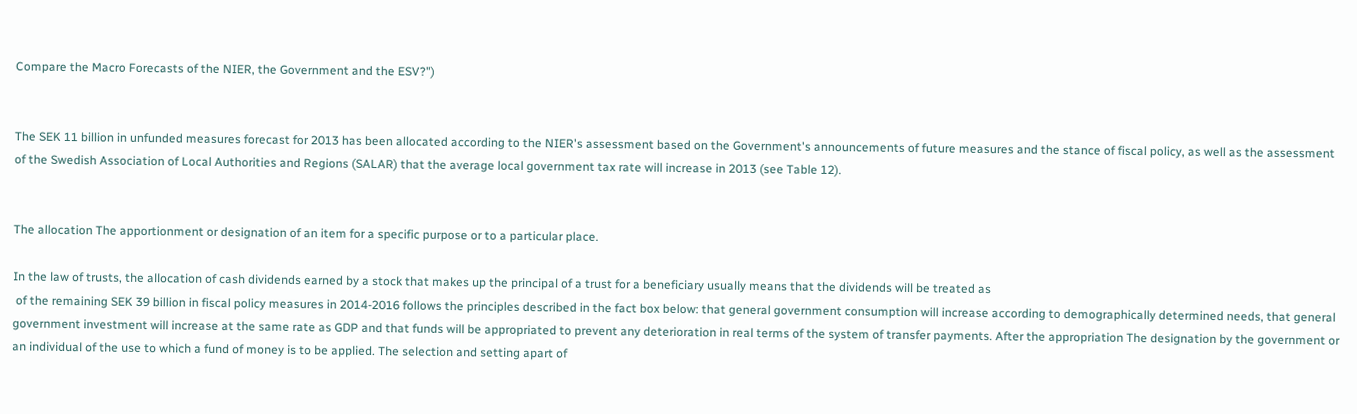Compare the Macro Forecasts of the NIER, the Government and the ESV?")


The SEK 11 billion in unfunded measures forecast for 2013 has been allocated according to the NIER's assessment based on the Government's announcements of future measures and the stance of fiscal policy, as well as the assessment of the Swedish Association of Local Authorities and Regions (SALAR) that the average local government tax rate will increase in 2013 (see Table 12).


The allocation The apportionment or designation of an item for a specific purpose or to a particular place.

In the law of trusts, the allocation of cash dividends earned by a stock that makes up the principal of a trust for a beneficiary usually means that the dividends will be treated as
 of the remaining SEK 39 billion in fiscal policy measures in 2014-2016 follows the principles described in the fact box below: that general government consumption will increase according to demographically determined needs, that general government investment will increase at the same rate as GDP and that funds will be appropriated to prevent any deterioration in real terms of the system of transfer payments. After the appropriation The designation by the government or an individual of the use to which a fund of money is to be applied. The selection and setting apart of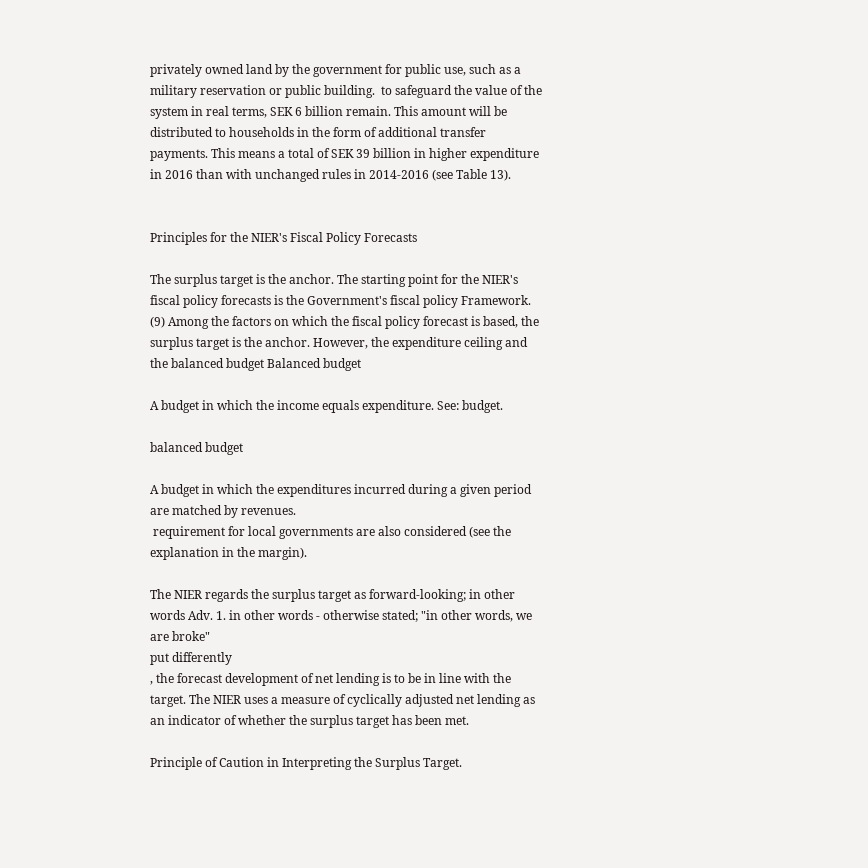privately owned land by the government for public use, such as a military reservation or public building.  to safeguard the value of the system in real terms, SEK 6 billion remain. This amount will be distributed to households in the form of additional transfer payments. This means a total of SEK 39 billion in higher expenditure in 2016 than with unchanged rules in 2014-2016 (see Table 13).


Principles for the NIER's Fiscal Policy Forecasts

The surplus target is the anchor. The starting point for the NIER's fiscal policy forecasts is the Government's fiscal policy Framework. (9) Among the factors on which the fiscal policy forecast is based, the surplus target is the anchor. However, the expenditure ceiling and the balanced budget Balanced budget

A budget in which the income equals expenditure. See: budget.

balanced budget

A budget in which the expenditures incurred during a given period are matched by revenues.
 requirement for local governments are also considered (see the explanation in the margin).

The NIER regards the surplus target as forward-looking; in other words Adv. 1. in other words - otherwise stated; "in other words, we are broke"
put differently
, the forecast development of net lending is to be in line with the target. The NIER uses a measure of cyclically adjusted net lending as an indicator of whether the surplus target has been met.

Principle of Caution in Interpreting the Surplus Target.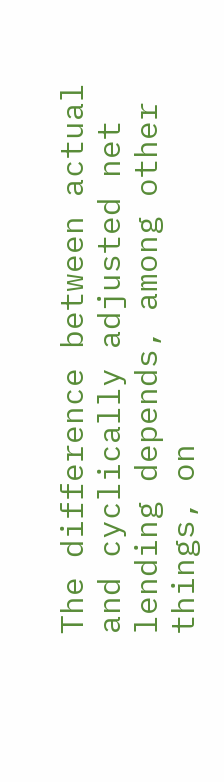The difference between actual and cyclically adjusted net lending depends, among other things, on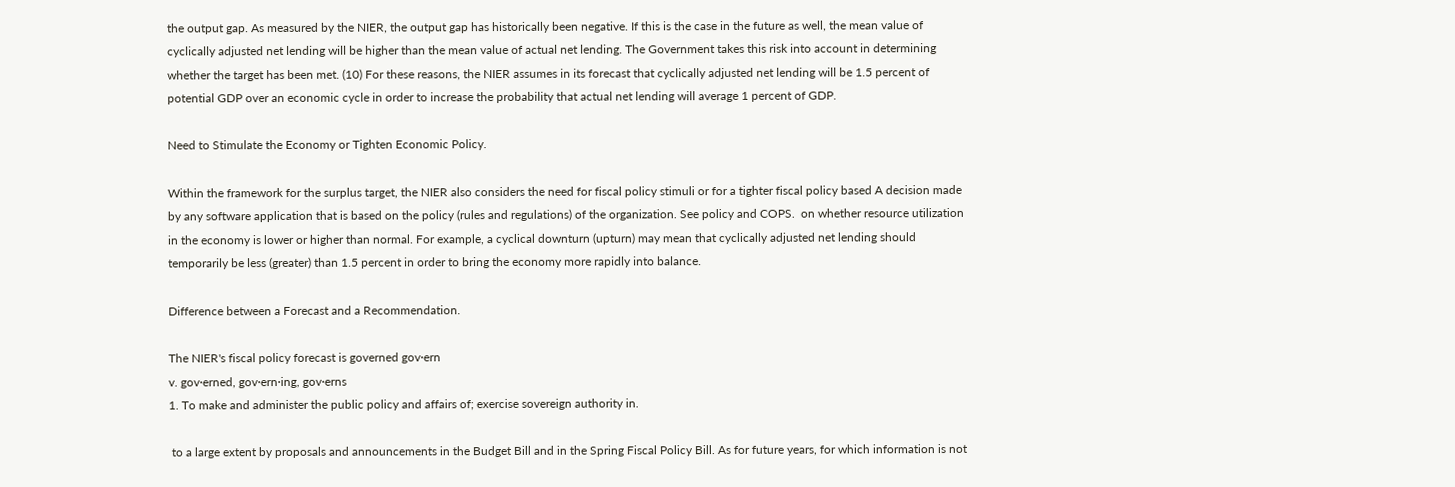the output gap. As measured by the NIER, the output gap has historically been negative. If this is the case in the future as well, the mean value of cyclically adjusted net lending will be higher than the mean value of actual net lending. The Government takes this risk into account in determining whether the target has been met. (10) For these reasons, the NIER assumes in its forecast that cyclically adjusted net lending will be 1.5 percent of potential GDP over an economic cycle in order to increase the probability that actual net lending will average 1 percent of GDP.

Need to Stimulate the Economy or Tighten Economic Policy.

Within the framework for the surplus target, the NIER also considers the need for fiscal policy stimuli or for a tighter fiscal policy based A decision made by any software application that is based on the policy (rules and regulations) of the organization. See policy and COPS.  on whether resource utilization in the economy is lower or higher than normal. For example, a cyclical downturn (upturn) may mean that cyclically adjusted net lending should temporarily be less (greater) than 1.5 percent in order to bring the economy more rapidly into balance.

Difference between a Forecast and a Recommendation.

The NIER's fiscal policy forecast is governed gov·ern
v. gov·erned, gov·ern·ing, gov·erns
1. To make and administer the public policy and affairs of; exercise sovereign authority in.

 to a large extent by proposals and announcements in the Budget Bill and in the Spring Fiscal Policy Bill. As for future years, for which information is not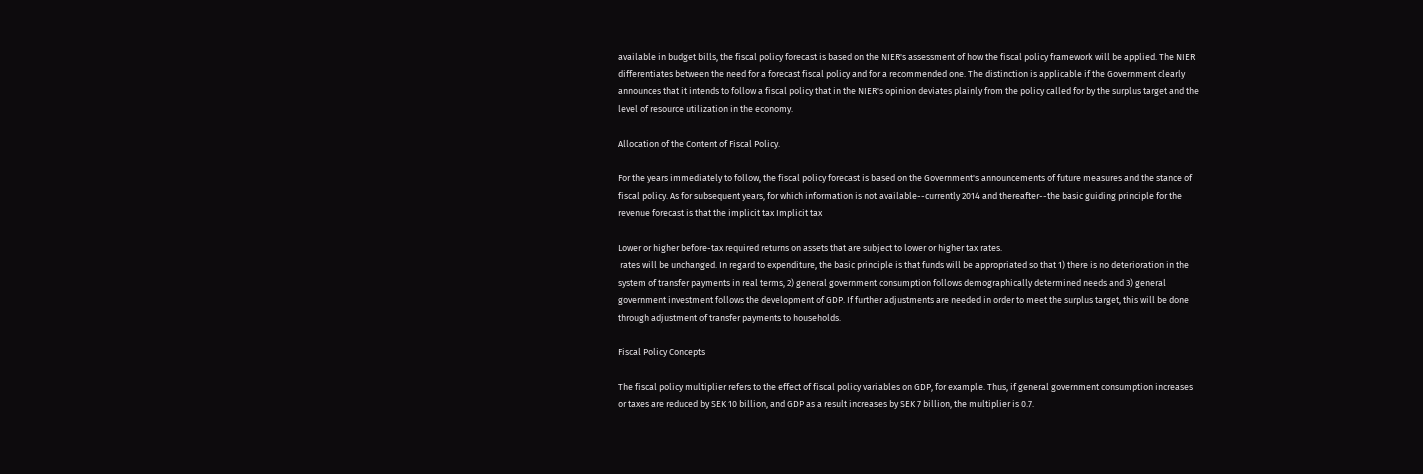available in budget bills, the fiscal policy forecast is based on the NIER's assessment of how the fiscal policy framework will be applied. The NIER differentiates between the need for a forecast fiscal policy and for a recommended one. The distinction is applicable if the Government clearly announces that it intends to follow a fiscal policy that in the NIER's opinion deviates plainly from the policy called for by the surplus target and the level of resource utilization in the economy.

Allocation of the Content of Fiscal Policy.

For the years immediately to follow, the fiscal policy forecast is based on the Government's announcements of future measures and the stance of fiscal policy. As for subsequent years, for which information is not available--currently 2014 and thereafter--the basic guiding principle for the revenue forecast is that the implicit tax Implicit tax

Lower or higher before-tax required returns on assets that are subject to lower or higher tax rates.
 rates will be unchanged. In regard to expenditure, the basic principle is that funds will be appropriated so that 1) there is no deterioration in the system of transfer payments in real terms, 2) general government consumption follows demographically determined needs and 3) general government investment follows the development of GDP. If further adjustments are needed in order to meet the surplus target, this will be done through adjustment of transfer payments to households.

Fiscal Policy Concepts

The fiscal policy multiplier refers to the effect of fiscal policy variables on GDP, for example. Thus, if general government consumption increases or taxes are reduced by SEK 10 billion, and GDP as a result increases by SEK 7 billion, the multiplier is 0.7.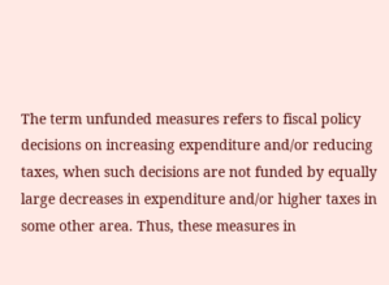The term unfunded measures refers to fiscal policy decisions on increasing expenditure and/or reducing taxes, when such decisions are not funded by equally large decreases in expenditure and/or higher taxes in some other area. Thus, these measures in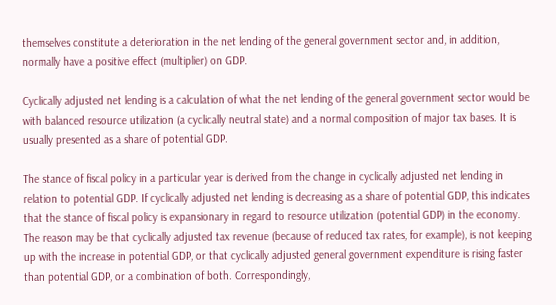themselves constitute a deterioration in the net lending of the general government sector and, in addition, normally have a positive effect (multiplier) on GDP.

Cyclically adjusted net lending is a calculation of what the net lending of the general government sector would be with balanced resource utilization (a cyclically neutral state) and a normal composition of major tax bases. It is usually presented as a share of potential GDP.

The stance of fiscal policy in a particular year is derived from the change in cyclically adjusted net lending in relation to potential GDP. If cyclically adjusted net lending is decreasing as a share of potential GDP, this indicates that the stance of fiscal policy is expansionary in regard to resource utilization (potential GDP) in the economy. The reason may be that cyclically adjusted tax revenue (because of reduced tax rates, for example), is not keeping up with the increase in potential GDP, or that cyclically adjusted general government expenditure is rising faster than potential GDP, or a combination of both. Correspondingly,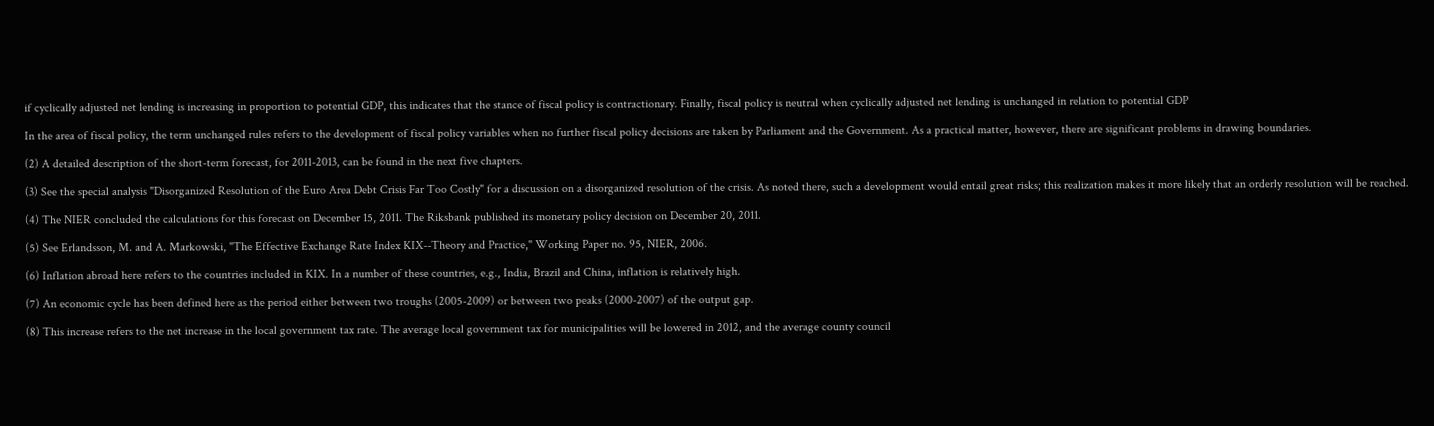if cyclically adjusted net lending is increasing in proportion to potential GDP, this indicates that the stance of fiscal policy is contractionary. Finally, fiscal policy is neutral when cyclically adjusted net lending is unchanged in relation to potential GDP

In the area of fiscal policy, the term unchanged rules refers to the development of fiscal policy variables when no further fiscal policy decisions are taken by Parliament and the Government. As a practical matter, however, there are significant problems in drawing boundaries.

(2) A detailed description of the short-term forecast, for 2011-2013, can be found in the next five chapters.

(3) See the special analysis "Disorganized Resolution of the Euro Area Debt Crisis Far Too Costly" for a discussion on a disorganized resolution of the crisis. As noted there, such a development would entail great risks; this realization makes it more likely that an orderly resolution will be reached.

(4) The NIER concluded the calculations for this forecast on December 15, 2011. The Riksbank published its monetary policy decision on December 20, 2011.

(5) See Erlandsson, M. and A. Markowski, "The Effective Exchange Rate Index KIX--Theory and Practice," Working Paper no. 95, NIER, 2006.

(6) Inflation abroad here refers to the countries included in KIX. In a number of these countries, e.g., India, Brazil and China, inflation is relatively high.

(7) An economic cycle has been defined here as the period either between two troughs (2005-2009) or between two peaks (2000-2007) of the output gap.

(8) This increase refers to the net increase in the local government tax rate. The average local government tax for municipalities will be lowered in 2012, and the average county council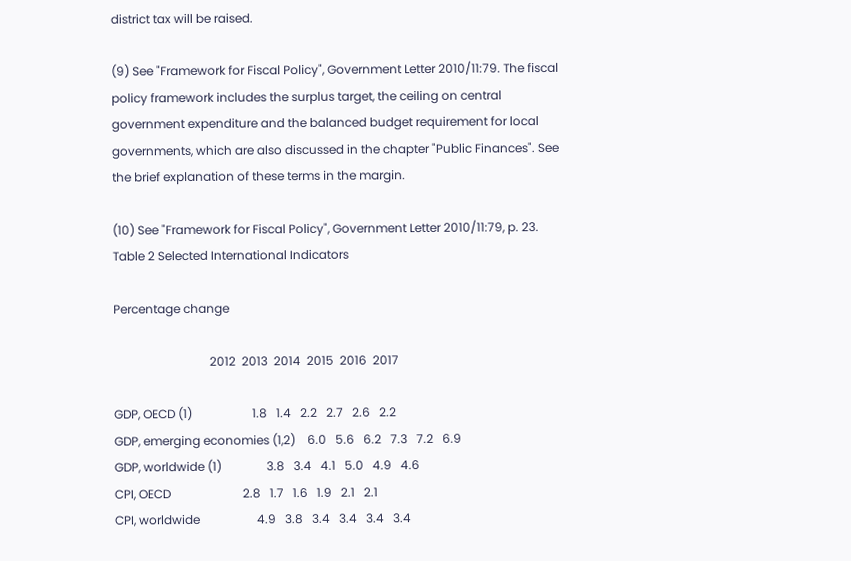district tax will be raised.

(9) See "Framework for Fiscal Policy", Government Letter 2010/11:79. The fiscal policy framework includes the surplus target, the ceiling on central government expenditure and the balanced budget requirement for local governments, which are also discussed in the chapter "Public Finances". See the brief explanation of these terms in the margin.

(10) See "Framework for Fiscal Policy", Government Letter 2010/11:79, p. 23.
Table 2 Selected International Indicators

Percentage change

                                2012  2013  2014  2015  2016  2017

GDP, OECD (1)                    1.8   1.4   2.2   2.7   2.6   2.2
GDP, emerging economies (1,2)    6.0   5.6   6.2   7.3   7.2   6.9
GDP, worldwide (1)               3.8   3.4   4.1   5.0   4.9   4.6
CPI, OECD                        2.8   1.7   1.6   1.9   2.1   2.1
CPI, worldwide                   4.9   3.8   3.4   3.4   3.4   3.4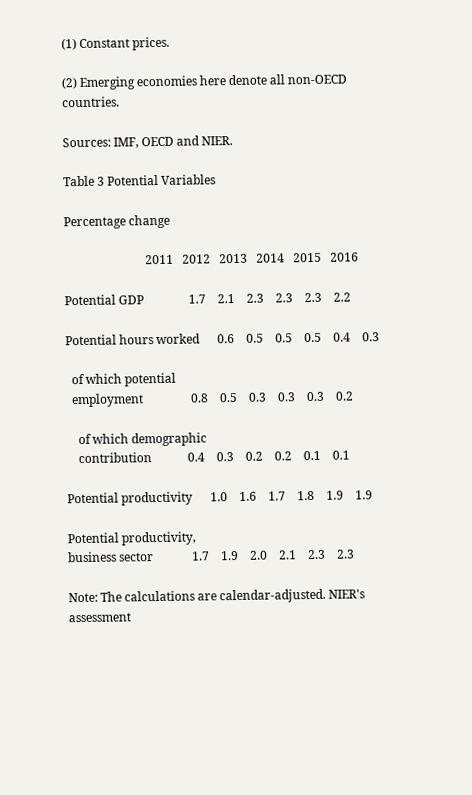(1) Constant prices.

(2) Emerging economies here denote all non-OECD countries.

Sources: IMF, OECD and NIER.

Table 3 Potential Variables

Percentage change

                           2011   2012   2013   2014   2015   2016

Potential GDP               1.7    2.1    2.3    2.3    2.3    2.2

Potential hours worked      0.6    0.5    0.5    0.5    0.4    0.3

  of which potential
  employment                0.8    0.5    0.3    0.3    0.3    0.2

    of which demographic
    contribution            0.4    0.3    0.2    0.2    0.1    0.1

Potential productivity      1.0    1.6    1.7    1.8    1.9    1.9

Potential productivity,
business sector             1.7    1.9    2.0    2.1    2.3    2.3

Note: The calculations are calendar-adjusted. NIER's assessment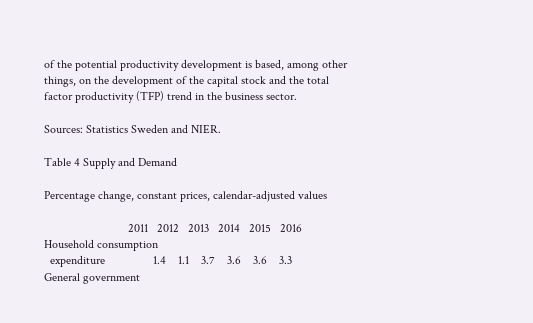of the potential productivity development is based, among other
things, on the development of the capital stock and the total
factor productivity (TFP) trend in the business sector.

Sources: Statistics Sweden and NIER.

Table 4 Supply and Demand

Percentage change, constant prices, calendar-adjusted values

                            2011   2012   2013   2014   2015   2016
Household consumption
  expenditure                1.4    1.1    3.7    3.6    3.6    3.3
General government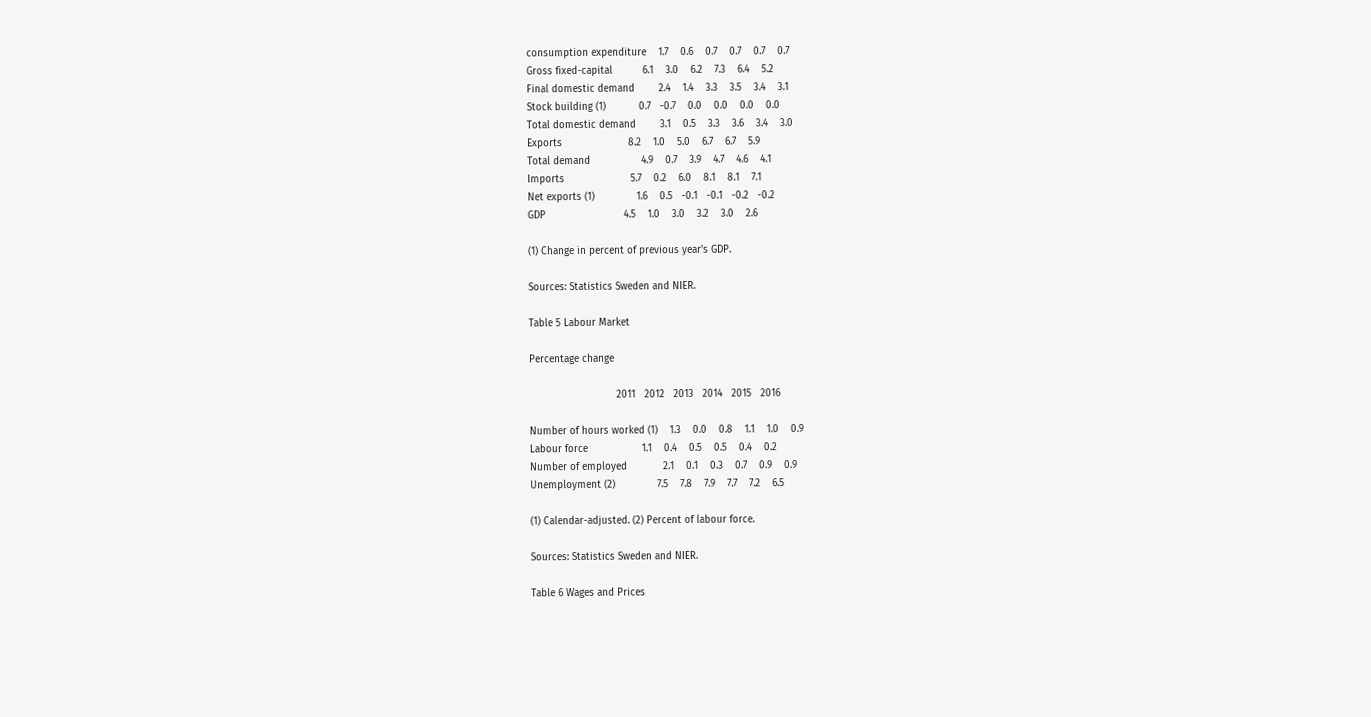consumption expenditure    1.7    0.6    0.7    0.7    0.7    0.7
Gross fixed-capital          6.1    3.0    6.2    7.3    6.4    5.2
Final domestic demand        2.4    1.4    3.3    3.5    3.4    3.1
Stock building (1)           0.7   -0.7    0.0    0.0    0.0    0.0
Total domestic demand        3.1    0.5    3.3    3.6    3.4    3.0
Exports                      8.2    1.0    5.0    6.7    6.7    5.9
Total demand                 4.9    0.7    3.9    4.7    4.6    4.1
Imports                      5.7    0.2    6.0    8.1    8.1    7.1
Net exports (1)              1.6    0.5   -0.1   -0.1   -0.2   -0.2
GDP                          4.5    1.0    3.0    3.2    3.0    2.6

(1) Change in percent of previous year's GDP.

Sources: Statistics Sweden and NIER.

Table 5 Labour Market

Percentage change

                             2011   2012   2013   2014   2015   2016

Number of hours worked (1)    1.3    0.0    0.8    1.1    1.0    0.9
Labour force                  1.1    0.4    0.5    0.5    0.4    0.2
Number of employed            2.1    0.1    0.3    0.7    0.9    0.9
Unemployment (2)              7.5    7.8    7.9    7.7    7.2    6.5

(1) Calendar-adjusted. (2) Percent of labour force.

Sources: Statistics Sweden and NIER.

Table 6 Wages and Prices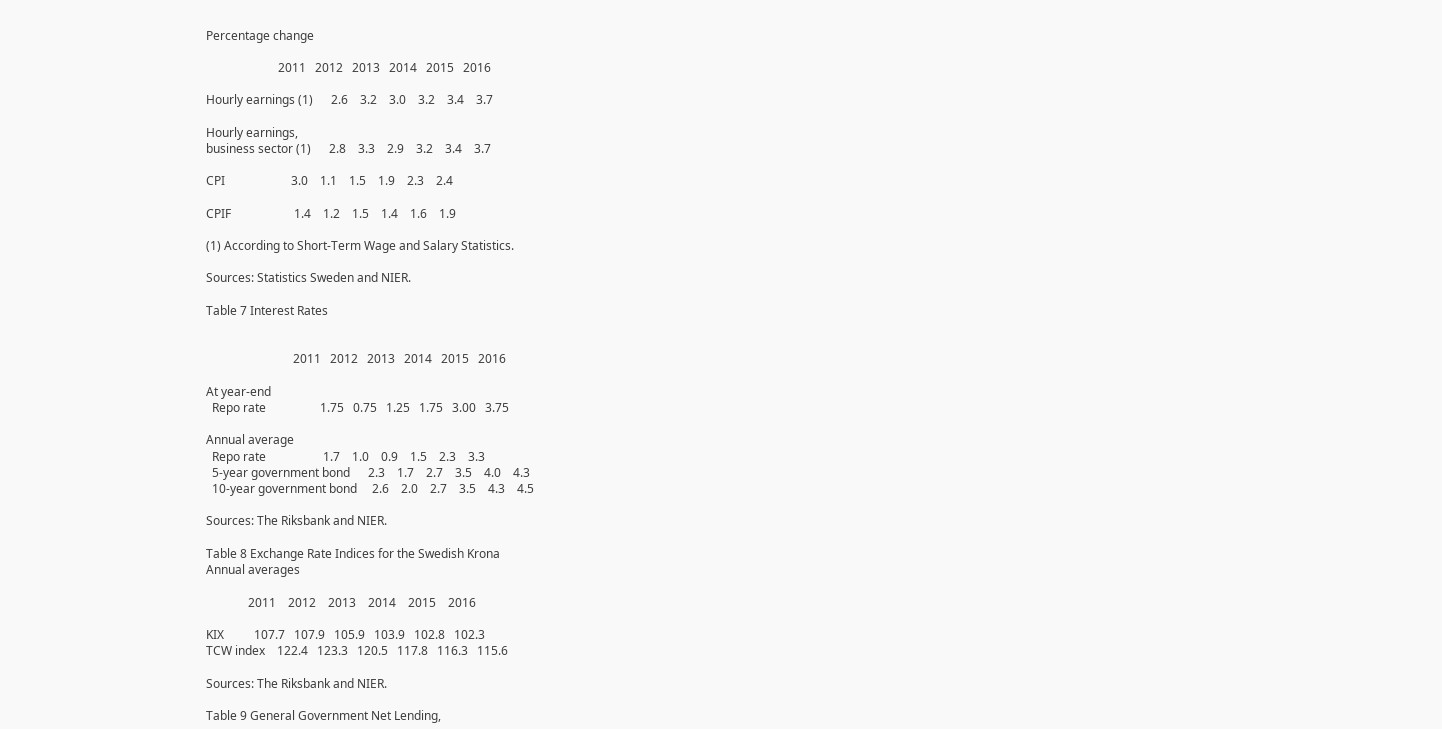Percentage change

                        2011   2012   2013   2014   2015   2016

Hourly earnings (1)      2.6    3.2    3.0    3.2    3.4    3.7

Hourly earnings,
business sector (1)      2.8    3.3    2.9    3.2    3.4    3.7

CPI                      3.0    1.1    1.5    1.9    2.3    2.4

CPIF                     1.4    1.2    1.5    1.4    1.6    1.9

(1) According to Short-Term Wage and Salary Statistics.

Sources: Statistics Sweden and NIER.

Table 7 Interest Rates


                             2011   2012   2013   2014   2015   2016

At year-end
  Repo rate                  1.75   0.75   1.25   1.75   3.00   3.75

Annual average
  Repo rate                   1.7    1.0    0.9    1.5    2.3    3.3
  5-year government bond      2.3    1.7    2.7    3.5    4.0    4.3
  10-year government bond     2.6    2.0    2.7    3.5    4.3    4.5

Sources: The Riksbank and NIER.

Table 8 Exchange Rate Indices for the Swedish Krona
Annual averages

              2011    2012    2013    2014    2015    2016

KIX          107.7   107.9   105.9   103.9   102.8   102.3
TCW index    122.4   123.3   120.5   117.8   116.3   115.6

Sources: The Riksbank and NIER.

Table 9 General Government Net Lending,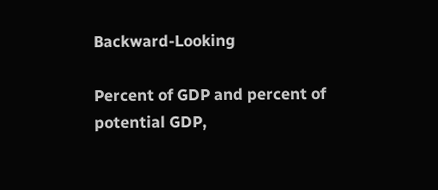Backward-Looking

Percent of GDP and percent of potential GDP,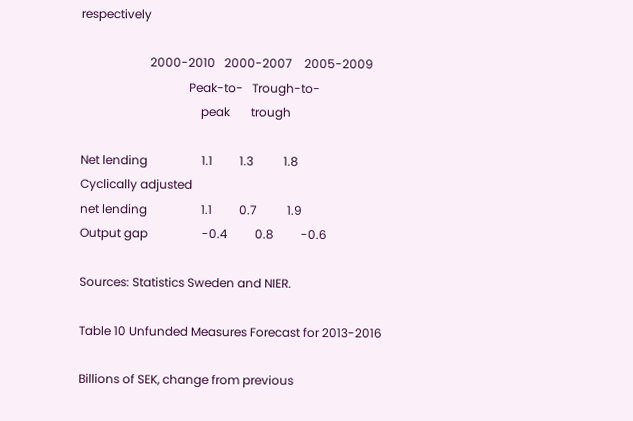respectively

                       2000-2010   2000-2007    2005-2009
                                    Peak-to-   Trough-to-
                                        peak       trough

Net lending                  1.1         1.3          1.8
Cyclically adjusted
net lending                  1.1         0.7          1.9
Output gap                  -0.4         0.8         -0.6

Sources: Statistics Sweden and NIER.

Table 10 Unfunded Measures Forecast for 2013-2016

Billions of SEK, change from previous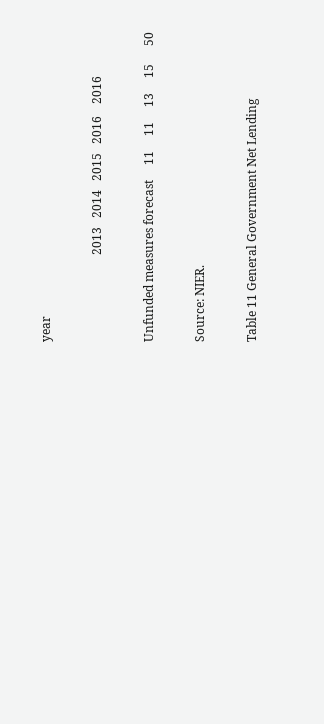year

                             2013   2014   2015   2016    2016

Unfunded measures forecast     11     11     13     15      50

Source: NIER.

Table 11 General Government Net Lending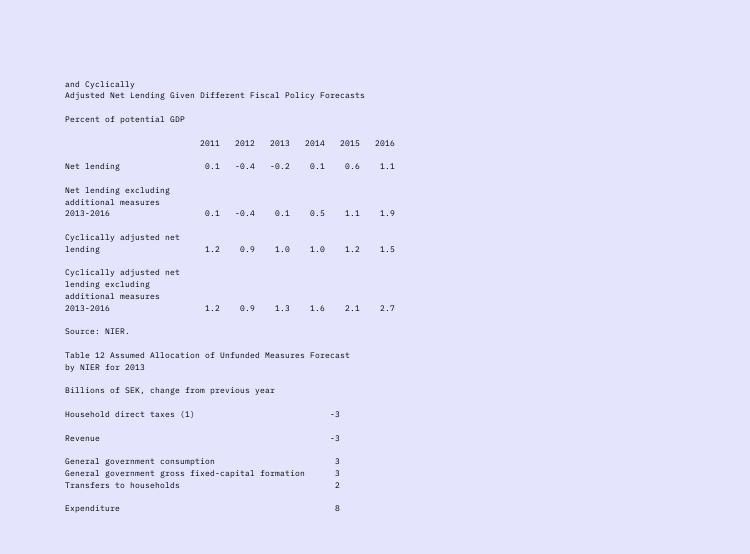and Cyclically
Adjusted Net Lending Given Different Fiscal Policy Forecasts

Percent of potential GDP

                           2011   2012   2013   2014   2015   2016

Net lending                 0.1   -0.4   -0.2    0.1    0.6    1.1

Net lending excluding
additional measures
2013-2016                   0.1   -0.4    0.1    0.5    1.1    1.9

Cyclically adjusted net
lending                     1.2    0.9    1.0    1.0    1.2    1.5

Cyclically adjusted net
lending excluding
additional measures
2013-2016                   1.2    0.9    1.3    1.6    2.1    2.7

Source: NIER.

Table 12 Assumed Allocation of Unfunded Measures Forecast
by NIER for 2013

Billions of SEK, change from previous year

Household direct taxes (1)                           -3

Revenue                                              -3

General government consumption                        3
General government gross fixed-capital formation      3
Transfers to households                               2

Expenditure                                           8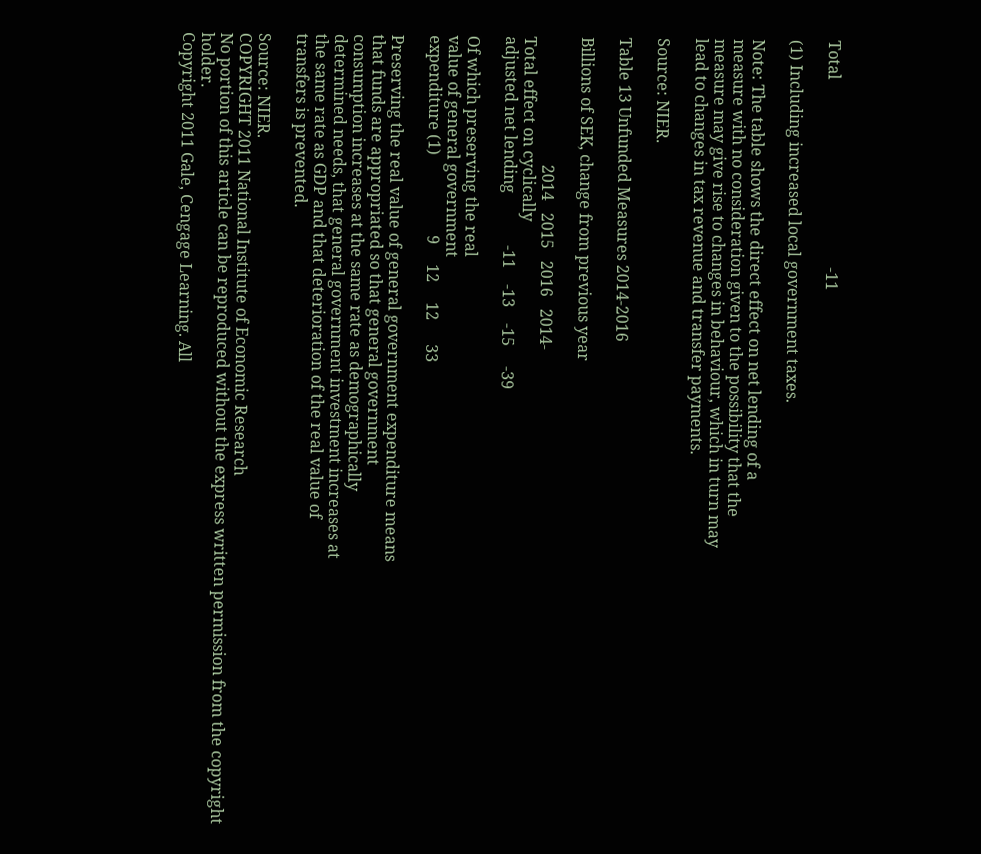Total                                               -11

(1) Including increased local government taxes.

Note: The table shows the direct effect on net lending of a
measure with no consideration given to the possibility that the
measure may give rise to changes in behaviour, which in turn may
lead to changes in tax revenue and transfer payments.

Source: NIER.

Table 13 Unfunded Measures 2014-2016

Billions of SEK, change from previous year

                                2014   2015   2016   2014-
Total effect on cyclically
adjusted net lending             -11    -13    -15     -39

Of which preserving the real
value of general government
expenditure (1)                    9     12     12      33

Preserving the real value of general government expenditure means
that funds are appropriated so that general government
consumption increases at the same rate as demographically
determined needs, that general government investment increases at
the same rate as GDP and that deterioration of the real value of
transfers is prevented.

Source: NIER.
COPYRIGHT 2011 National Institute of Economic Research
No portion of this article can be reproduced without the express written permission from the copyright holder.
Copyright 2011 Gale, Cengage Learning. All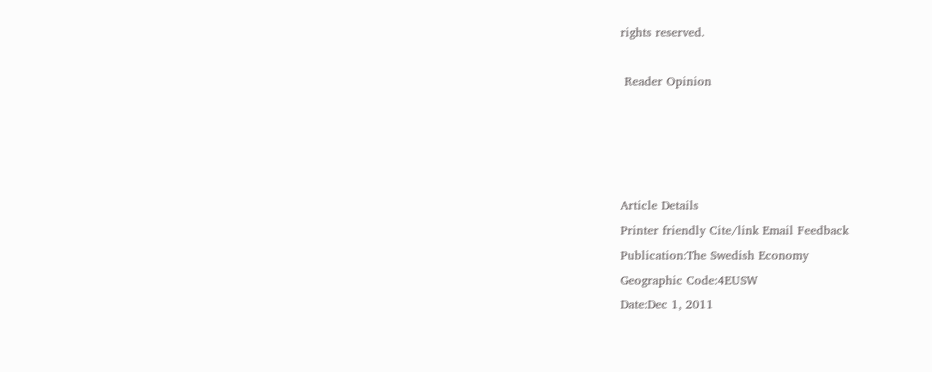rights reserved.

 Reader Opinion




Article Details
Printer friendly Cite/link Email Feedback
Publication:The Swedish Economy
Geographic Code:4EUSW
Date:Dec 1, 2011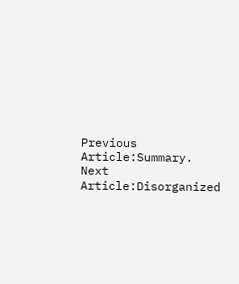Previous Article:Summary.
Next Article:Disorganized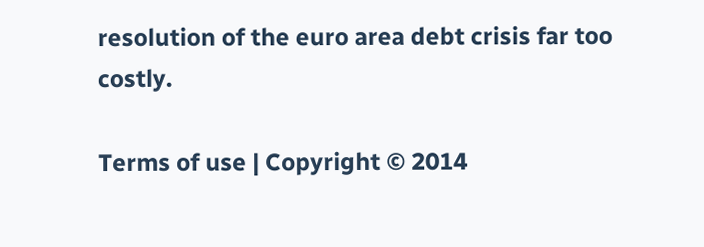resolution of the euro area debt crisis far too costly.

Terms of use | Copyright © 2014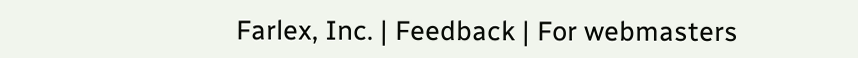Farlex, Inc. | Feedback | For webmasters